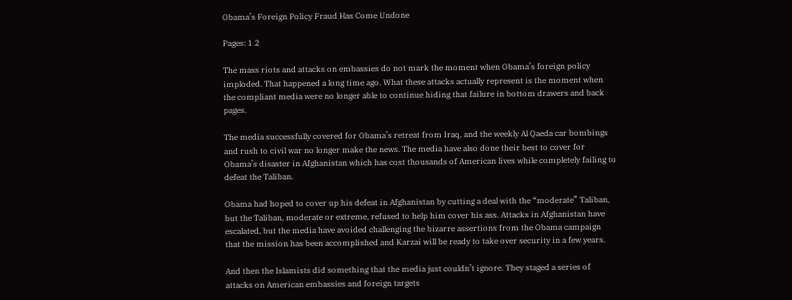Obama’s Foreign Policy Fraud Has Come Undone

Pages: 1 2

The mass riots and attacks on embassies do not mark the moment when Obama’s foreign policy imploded. That happened a long time ago. What these attacks actually represent is the moment when the compliant media were no longer able to continue hiding that failure in bottom drawers and back pages.

The media successfully covered for Obama’s retreat from Iraq, and the weekly Al Qaeda car bombings and rush to civil war no longer make the news. The media have also done their best to cover for Obama’s disaster in Afghanistan which has cost thousands of American lives while completely failing to defeat the Taliban.

Obama had hoped to cover up his defeat in Afghanistan by cutting a deal with the “moderate” Taliban, but the Taliban, moderate or extreme, refused to help him cover his ass. Attacks in Afghanistan have escalated, but the media have avoided challenging the bizarre assertions from the Obama campaign that the mission has been accomplished and Karzai will be ready to take over security in a few years.

And then the Islamists did something that the media just couldn’t ignore. They staged a series of attacks on American embassies and foreign targets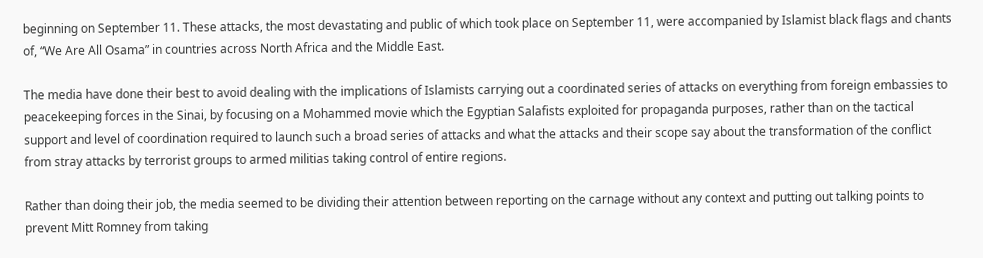beginning on September 11. These attacks, the most devastating and public of which took place on September 11, were accompanied by Islamist black flags and chants of, “We Are All Osama” in countries across North Africa and the Middle East.

The media have done their best to avoid dealing with the implications of Islamists carrying out a coordinated series of attacks on everything from foreign embassies to peacekeeping forces in the Sinai, by focusing on a Mohammed movie which the Egyptian Salafists exploited for propaganda purposes, rather than on the tactical support and level of coordination required to launch such a broad series of attacks and what the attacks and their scope say about the transformation of the conflict from stray attacks by terrorist groups to armed militias taking control of entire regions.

Rather than doing their job, the media seemed to be dividing their attention between reporting on the carnage without any context and putting out talking points to prevent Mitt Romney from taking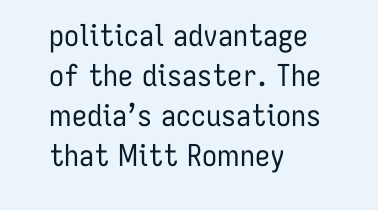political advantage of the disaster. The media’s accusations that Mitt Romney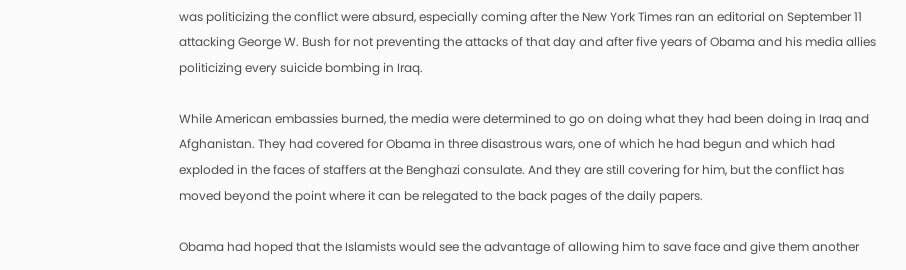was politicizing the conflict were absurd, especially coming after the New York Times ran an editorial on September 11 attacking George W. Bush for not preventing the attacks of that day and after five years of Obama and his media allies politicizing every suicide bombing in Iraq.

While American embassies burned, the media were determined to go on doing what they had been doing in Iraq and Afghanistan. They had covered for Obama in three disastrous wars, one of which he had begun and which had exploded in the faces of staffers at the Benghazi consulate. And they are still covering for him, but the conflict has moved beyond the point where it can be relegated to the back pages of the daily papers.

Obama had hoped that the Islamists would see the advantage of allowing him to save face and give them another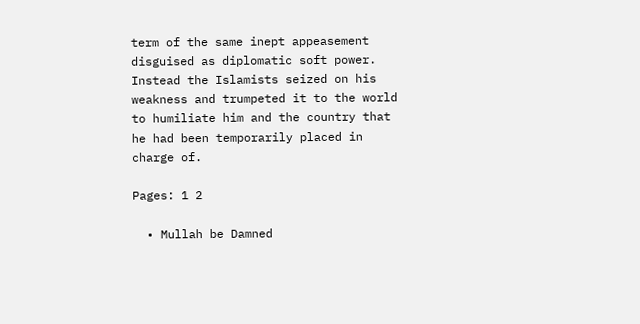term of the same inept appeasement disguised as diplomatic soft power. Instead the Islamists seized on his weakness and trumpeted it to the world to humiliate him and the country that he had been temporarily placed in charge of.

Pages: 1 2

  • Mullah be Damned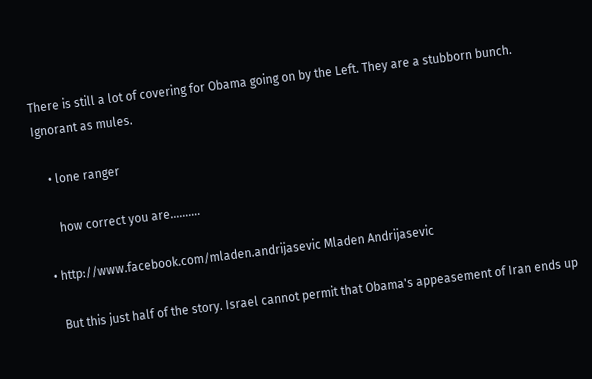There is still a lot of covering for Obama going on by the Left. They are a stubborn bunch. Ignorant as mules.

    • lone ranger

      how correct you are……….

  • http://www.facebook.com/mladen.andrijasevic Mladen Andrijasevic

    But this just half of the story. Israel cannot permit that Obama's appeasement of Iran ends up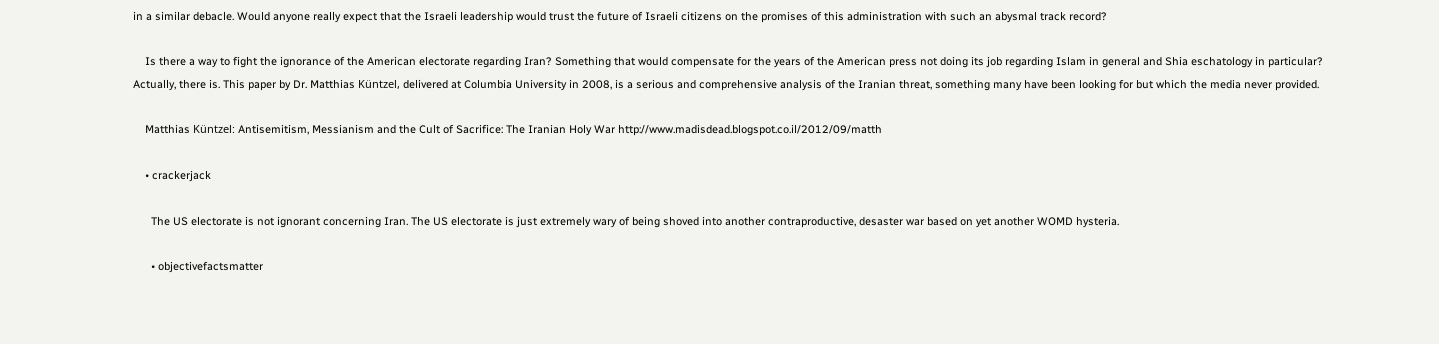in a similar debacle. Would anyone really expect that the Israeli leadership would trust the future of Israeli citizens on the promises of this administration with such an abysmal track record?

    Is there a way to fight the ignorance of the American electorate regarding Iran? Something that would compensate for the years of the American press not doing its job regarding Islam in general and Shia eschatology in particular? Actually, there is. This paper by Dr. Matthias Küntzel, delivered at Columbia University in 2008, is a serious and comprehensive analysis of the Iranian threat, something many have been looking for but which the media never provided.

    Matthias Küntzel: Antisemitism, Messianism and the Cult of Sacrifice: The Iranian Holy War http://www.madisdead.blogspot.co.il/2012/09/matth

    • crackerjack

      The US electorate is not ignorant concerning Iran. The US electorate is just extremely wary of being shoved into another contraproductive, desaster war based on yet another WOMD hysteria.

      • objectivefactsmatter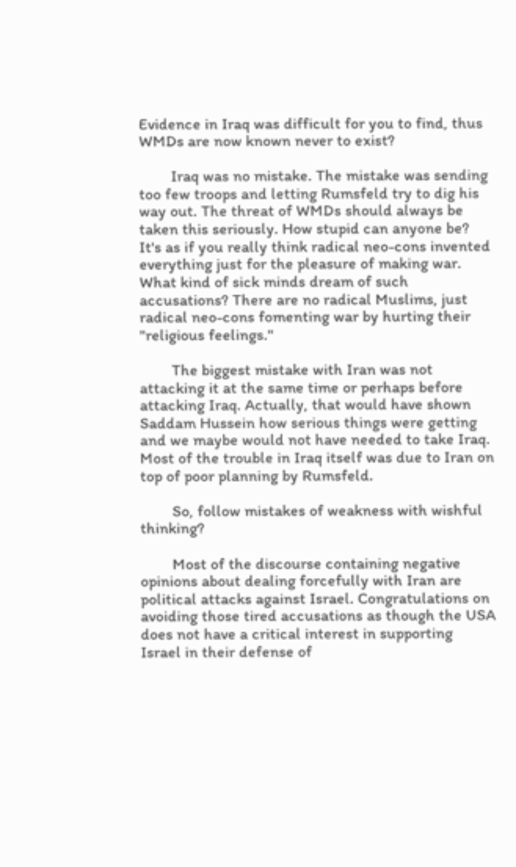Evidence in Iraq was difficult for you to find, thus WMDs are now known never to exist?

        Iraq was no mistake. The mistake was sending too few troops and letting Rumsfeld try to dig his way out. The threat of WMDs should always be taken this seriously. How stupid can anyone be? It's as if you really think radical neo-cons invented everything just for the pleasure of making war. What kind of sick minds dream of such accusations? There are no radical Muslims, just radical neo-cons fomenting war by hurting their "religious feelings."

        The biggest mistake with Iran was not attacking it at the same time or perhaps before attacking Iraq. Actually, that would have shown Saddam Hussein how serious things were getting and we maybe would not have needed to take Iraq. Most of the trouble in Iraq itself was due to Iran on top of poor planning by Rumsfeld.

        So, follow mistakes of weakness with wishful thinking?

        Most of the discourse containing negative opinions about dealing forcefully with Iran are political attacks against Israel. Congratulations on avoiding those tired accusations as though the USA does not have a critical interest in supporting Israel in their defense of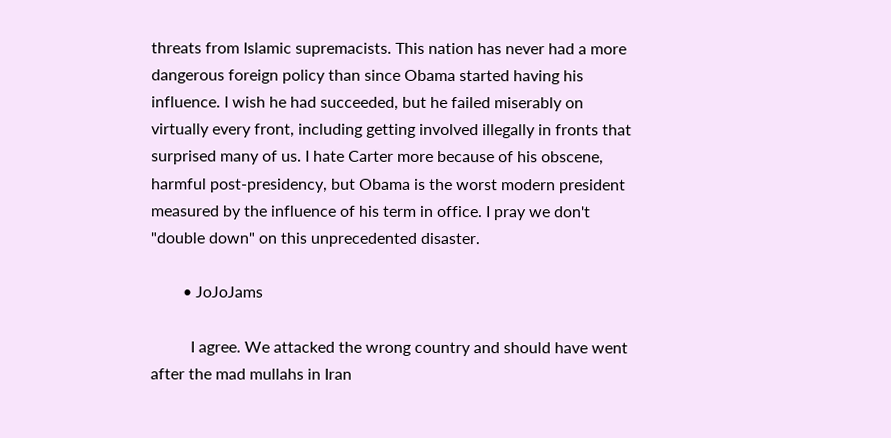threats from Islamic supremacists. This nation has never had a more dangerous foreign policy than since Obama started having his influence. I wish he had succeeded, but he failed miserably on virtually every front, including getting involved illegally in fronts that surprised many of us. I hate Carter more because of his obscene, harmful post-presidency, but Obama is the worst modern president measured by the influence of his term in office. I pray we don't "double down" on this unprecedented disaster.

        • JoJoJams

          I agree. We attacked the wrong country and should have went after the mad mullahs in Iran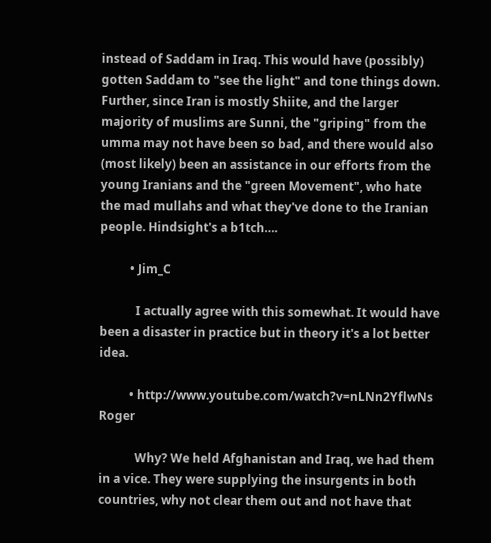instead of Saddam in Iraq. This would have (possibly) gotten Saddam to "see the light" and tone things down. Further, since Iran is mostly Shiite, and the larger majority of muslims are Sunni, the "griping" from the umma may not have been so bad, and there would also (most likely) been an assistance in our efforts from the young Iranians and the "green Movement", who hate the mad mullahs and what they've done to the Iranian people. Hindsight's a b1tch….

          • Jim_C

            I actually agree with this somewhat. It would have been a disaster in practice but in theory it's a lot better idea.

          • http://www.youtube.com/watch?v=nLNn2YflwNs Roger

            Why? We held Afghanistan and Iraq, we had them in a vice. They were supplying the insurgents in both countries, why not clear them out and not have that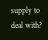supply to deal with?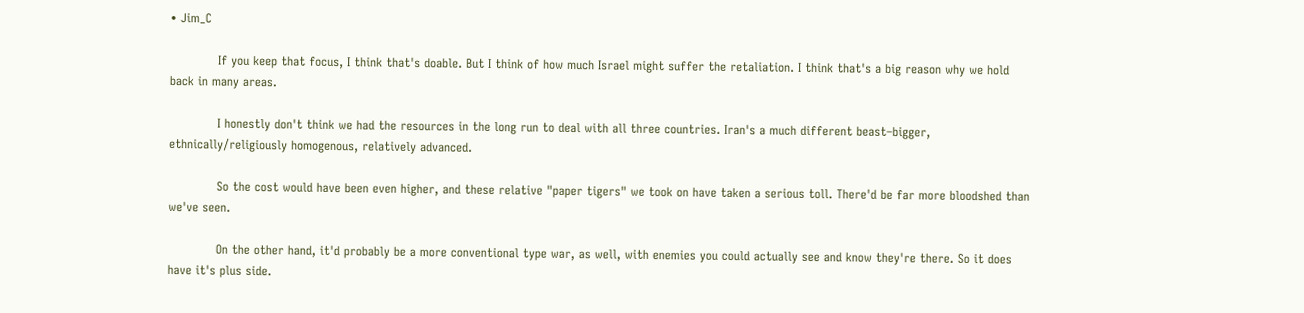• Jim_C

            If you keep that focus, I think that's doable. But I think of how much Israel might suffer the retaliation. I think that's a big reason why we hold back in many areas.

            I honestly don't think we had the resources in the long run to deal with all three countries. Iran's a much different beast–bigger, ethnically/religiously homogenous, relatively advanced.

            So the cost would have been even higher, and these relative "paper tigers" we took on have taken a serious toll. There'd be far more bloodshed than we've seen.

            On the other hand, it'd probably be a more conventional type war, as well, with enemies you could actually see and know they're there. So it does have it's plus side.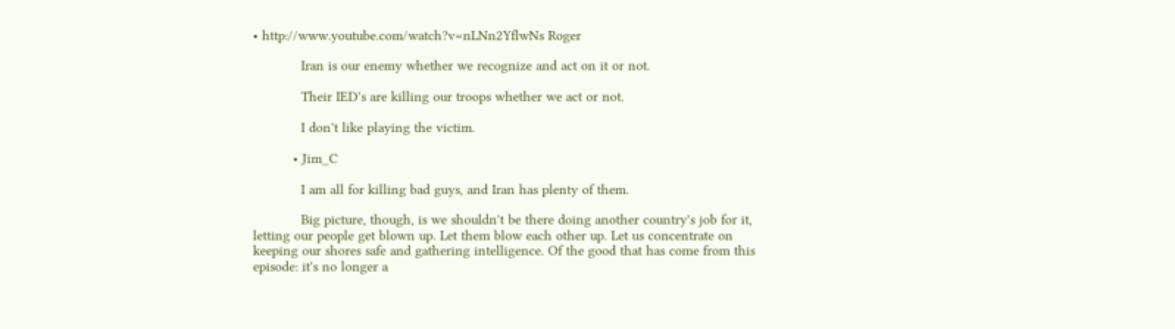• http://www.youtube.com/watch?v=nLNn2YflwNs Roger

            Iran is our enemy whether we recognize and act on it or not.

            Their IED's are killing our troops whether we act or not.

            I don't like playing the victim.

          • Jim_C

            I am all for killing bad guys, and Iran has plenty of them.

            Big picture, though, is we shouldn't be there doing another country's job for it, letting our people get blown up. Let them blow each other up. Let us concentrate on keeping our shores safe and gathering intelligence. Of the good that has come from this episode: it's no longer a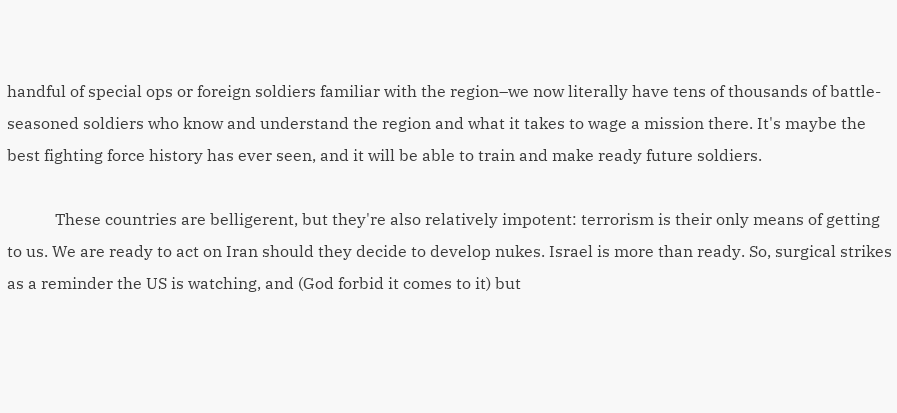handful of special ops or foreign soldiers familiar with the region–we now literally have tens of thousands of battle-seasoned soldiers who know and understand the region and what it takes to wage a mission there. It's maybe the best fighting force history has ever seen, and it will be able to train and make ready future soldiers.

            These countries are belligerent, but they're also relatively impotent: terrorism is their only means of getting to us. We are ready to act on Iran should they decide to develop nukes. Israel is more than ready. So, surgical strikes as a reminder the US is watching, and (God forbid it comes to it) but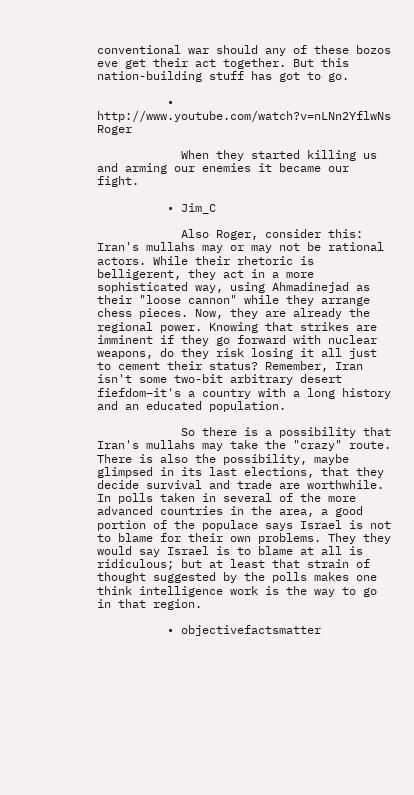conventional war should any of these bozos eve get their act together. But this nation-building stuff has got to go.

          • http://www.youtube.com/watch?v=nLNn2YflwNs Roger

            When they started killing us and arming our enemies it became our fight.

          • Jim_C

            Also Roger, consider this: Iran's mullahs may or may not be rational actors. While their rhetoric is belligerent, they act in a more sophisticated way, using Ahmadinejad as their "loose cannon" while they arrange chess pieces. Now, they are already the regional power. Knowing that strikes are imminent if they go forward with nuclear weapons, do they risk losing it all just to cement their status? Remember, Iran isn't some two-bit arbitrary desert fiefdom–it's a country with a long history and an educated population.

            So there is a possibility that Iran's mullahs may take the "crazy" route. There is also the possibility, maybe glimpsed in its last elections, that they decide survival and trade are worthwhile. In polls taken in several of the more advanced countries in the area, a good portion of the populace says Israel is not to blame for their own problems. They they would say Israel is to blame at all is ridiculous; but at least that strain of thought suggested by the polls makes one think intelligence work is the way to go in that region.

          • objectivefactsmatter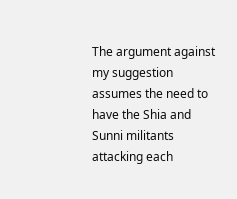The argument against my suggestion assumes the need to have the Shia and Sunni militants attacking each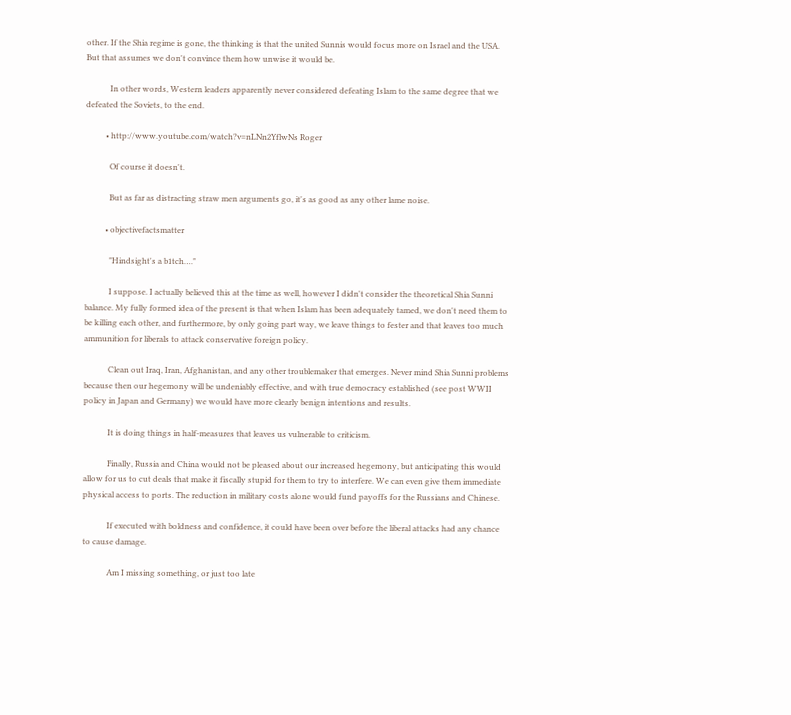other. If the Shia regime is gone, the thinking is that the united Sunnis would focus more on Israel and the USA. But that assumes we don't convince them how unwise it would be.

            In other words, Western leaders apparently never considered defeating Islam to the same degree that we defeated the Soviets, to the end.

          • http://www.youtube.com/watch?v=nLNn2YflwNs Roger

            Of course it doesn't.

            But as far as distracting straw men arguments go, it's as good as any other lame noise.

          • objectivefactsmatter

            "Hindsight's a b1tch…."

            I suppose. I actually believed this at the time as well, however I didn't consider the theoretical Shia Sunni balance. My fully formed idea of the present is that when Islam has been adequately tamed, we don't need them to be killing each other, and furthermore, by only going part way, we leave things to fester and that leaves too much ammunition for liberals to attack conservative foreign policy.

            Clean out Iraq, Iran, Afghanistan, and any other troublemaker that emerges. Never mind Shia Sunni problems because then our hegemony will be undeniably effective, and with true democracy established (see post WWII policy in Japan and Germany) we would have more clearly benign intentions and results.

            It is doing things in half-measures that leaves us vulnerable to criticism.

            Finally, Russia and China would not be pleased about our increased hegemony, but anticipating this would allow for us to cut deals that make it fiscally stupid for them to try to interfere. We can even give them immediate physical access to ports. The reduction in military costs alone would fund payoffs for the Russians and Chinese.

            If executed with boldness and confidence, it could have been over before the liberal attacks had any chance to cause damage.

            Am I missing something, or just too late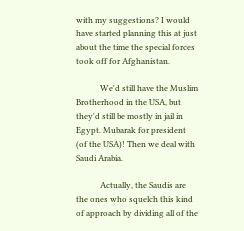with my suggestions? I would have started planning this at just about the time the special forces took off for Afghanistan.

            We'd still have the Muslim Brotherhood in the USA, but they'd still be mostly in jail in Egypt. Mubarak for president (of the USA)! Then we deal with Saudi Arabia.

            Actually, the Saudis are the ones who squelch this kind of approach by dividing all of the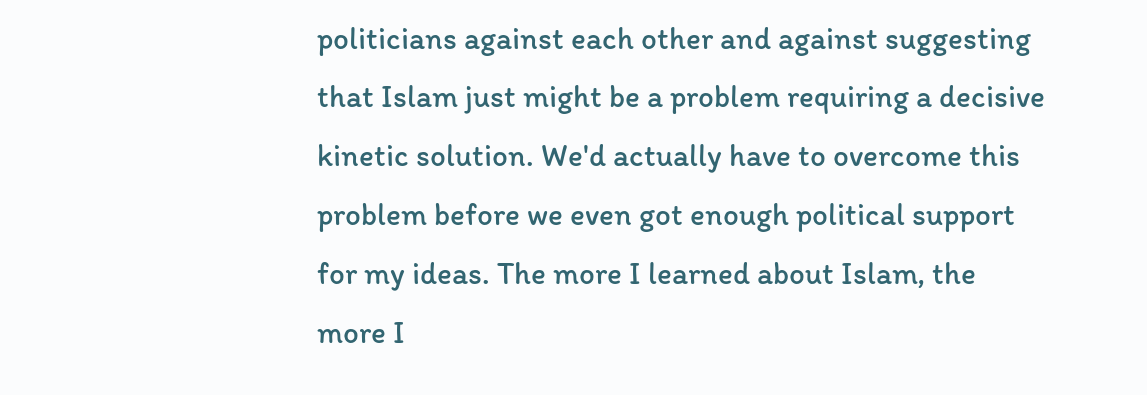politicians against each other and against suggesting that Islam just might be a problem requiring a decisive kinetic solution. We'd actually have to overcome this problem before we even got enough political support for my ideas. The more I learned about Islam, the more I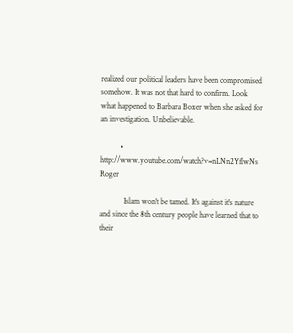realized our political leaders have been compromised somehow. It was not that hard to confirm. Look what happened to Barbara Boxer when she asked for an investigation. Unbelievable.

          • http://www.youtube.com/watch?v=nLNn2YflwNs Roger

            Islam won't be tamed. It's against it's nature and since the 8th century people have learned that to their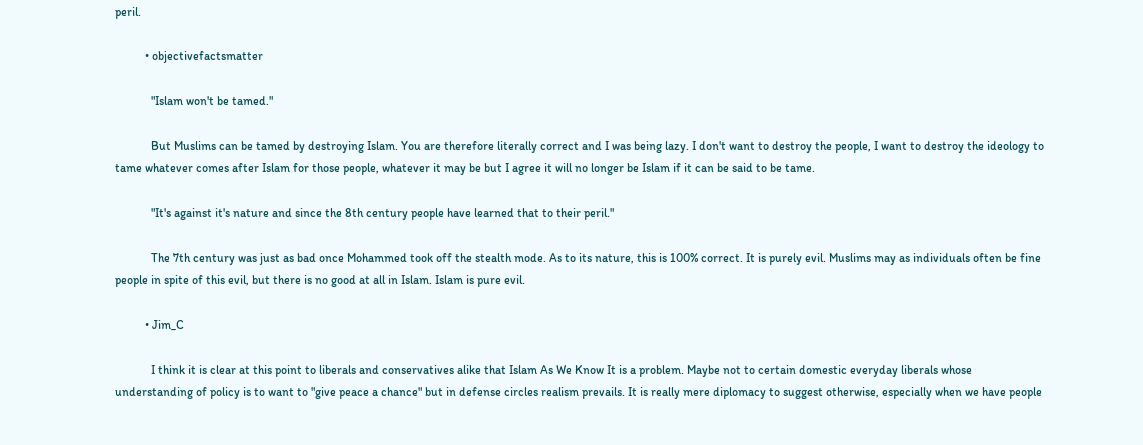peril.

          • objectivefactsmatter

            "Islam won't be tamed."

            But Muslims can be tamed by destroying Islam. You are therefore literally correct and I was being lazy. I don't want to destroy the people, I want to destroy the ideology to tame whatever comes after Islam for those people, whatever it may be but I agree it will no longer be Islam if it can be said to be tame.

            "It's against it's nature and since the 8th century people have learned that to their peril."

            The 7th century was just as bad once Mohammed took off the stealth mode. As to its nature, this is 100% correct. It is purely evil. Muslims may as individuals often be fine people in spite of this evil, but there is no good at all in Islam. Islam is pure evil.

          • Jim_C

            I think it is clear at this point to liberals and conservatives alike that Islam As We Know It is a problem. Maybe not to certain domestic everyday liberals whose understanding of policy is to want to "give peace a chance" but in defense circles realism prevails. It is really mere diplomacy to suggest otherwise, especially when we have people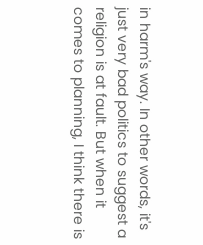in harm's way. In other words, it's just very bad politics to suggest a religion is at fault. But when it comes to planning, I think there is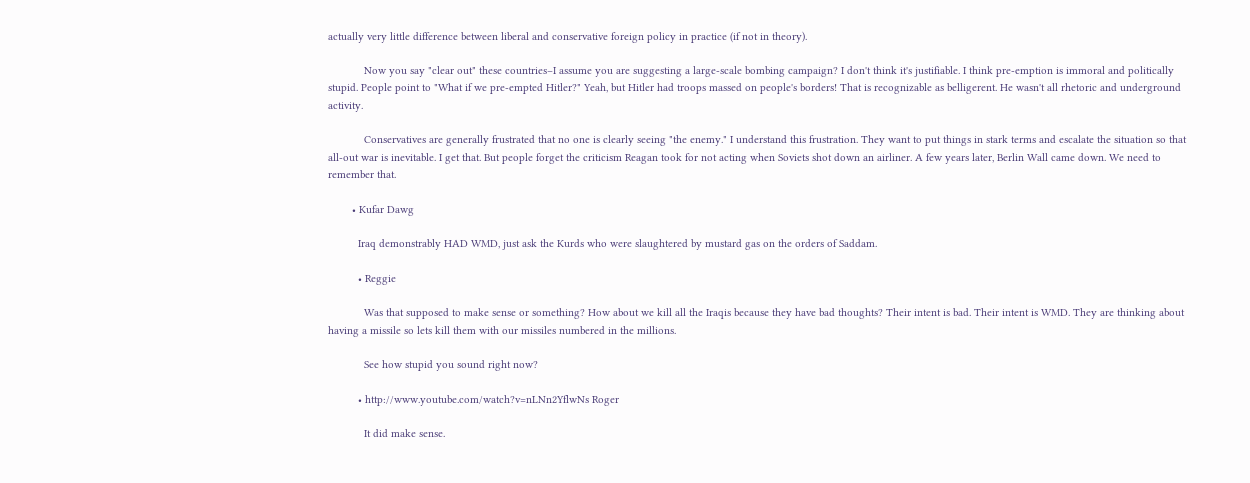actually very little difference between liberal and conservative foreign policy in practice (if not in theory).

            Now you say "clear out" these countries–I assume you are suggesting a large-scale bombing campaign? I don't think it's justifiable. I think pre-emption is immoral and politically stupid. People point to "What if we pre-empted Hitler?" Yeah, but Hitler had troops massed on people's borders! That is recognizable as belligerent. He wasn't all rhetoric and underground activity.

            Conservatives are generally frustrated that no one is clearly seeing "the enemy." I understand this frustration. They want to put things in stark terms and escalate the situation so that all-out war is inevitable. I get that. But people forget the criticism Reagan took for not acting when Soviets shot down an airliner. A few years later, Berlin Wall came down. We need to remember that.

        • Kufar Dawg

          Iraq demonstrably HAD WMD, just ask the Kurds who were slaughtered by mustard gas on the orders of Saddam.

          • Reggie

            Was that supposed to make sense or something? How about we kill all the Iraqis because they have bad thoughts? Their intent is bad. Their intent is WMD. They are thinking about having a missile so lets kill them with our missiles numbered in the millions.

            See how stupid you sound right now?

          • http://www.youtube.com/watch?v=nLNn2YflwNs Roger

            It did make sense.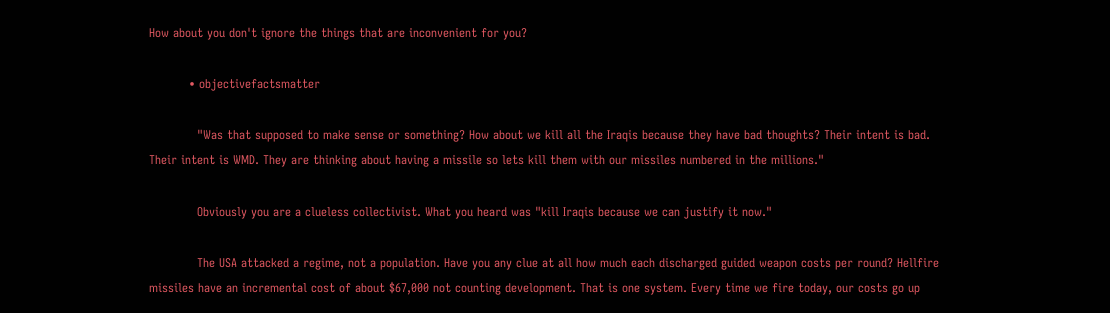How about you don't ignore the things that are inconvenient for you?

          • objectivefactsmatter

            "Was that supposed to make sense or something? How about we kill all the Iraqis because they have bad thoughts? Their intent is bad. Their intent is WMD. They are thinking about having a missile so lets kill them with our missiles numbered in the millions."

            Obviously you are a clueless collectivist. What you heard was "kill Iraqis because we can justify it now."

            The USA attacked a regime, not a population. Have you any clue at all how much each discharged guided weapon costs per round? Hellfire missiles have an incremental cost of about $67,000 not counting development. That is one system. Every time we fire today, our costs go up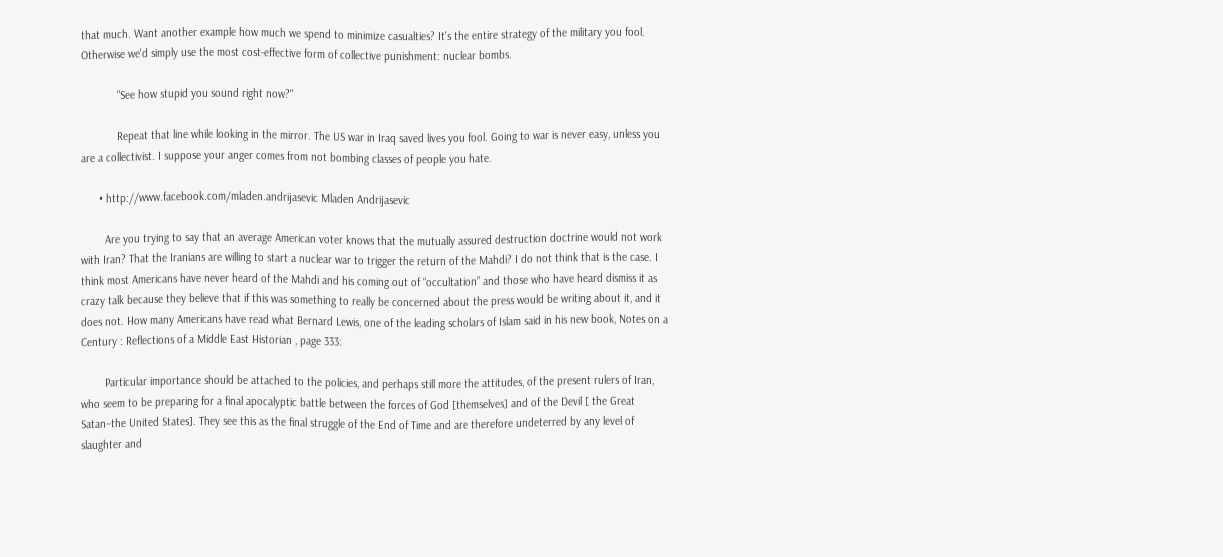that much. Want another example how much we spend to minimize casualties? It's the entire strategy of the military you fool. Otherwise we'd simply use the most cost-effective form of collective punishment: nuclear bombs.

            "See how stupid you sound right now?"

            Repeat that line while looking in the mirror. The US war in Iraq saved lives you fool. Going to war is never easy, unless you are a collectivist. I suppose your anger comes from not bombing classes of people you hate.

      • http://www.facebook.com/mladen.andrijasevic Mladen Andrijasevic

        Are you trying to say that an average American voter knows that the mutually assured destruction doctrine would not work with Iran? That the Iranians are willing to start a nuclear war to trigger the return of the Mahdi? I do not think that is the case. I think most Americans have never heard of the Mahdi and his coming out of “occultation” and those who have heard dismiss it as crazy talk because they believe that if this was something to really be concerned about the press would be writing about it, and it does not. How many Americans have read what Bernard Lewis, one of the leading scholars of Islam said in his new book, Notes on a Century : Reflections of a Middle East Historian , page 333:

        Particular importance should be attached to the policies, and perhaps still more the attitudes, of the present rulers of Iran, who seem to be preparing for a final apocalyptic battle between the forces of God [themselves] and of the Devil [ the Great Satan–the United States]. They see this as the final struggle of the End of Time and are therefore undeterred by any level of slaughter and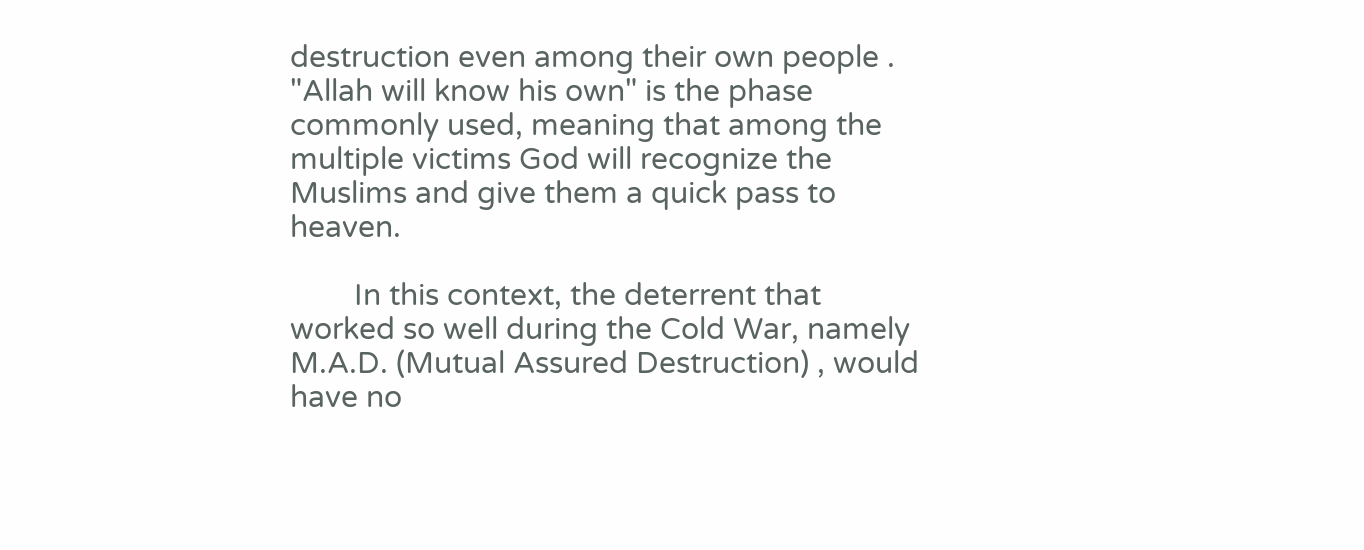destruction even among their own people . "Allah will know his own" is the phase commonly used, meaning that among the multiple victims God will recognize the Muslims and give them a quick pass to heaven.

        In this context, the deterrent that worked so well during the Cold War, namely M.A.D. (Mutual Assured Destruction) , would have no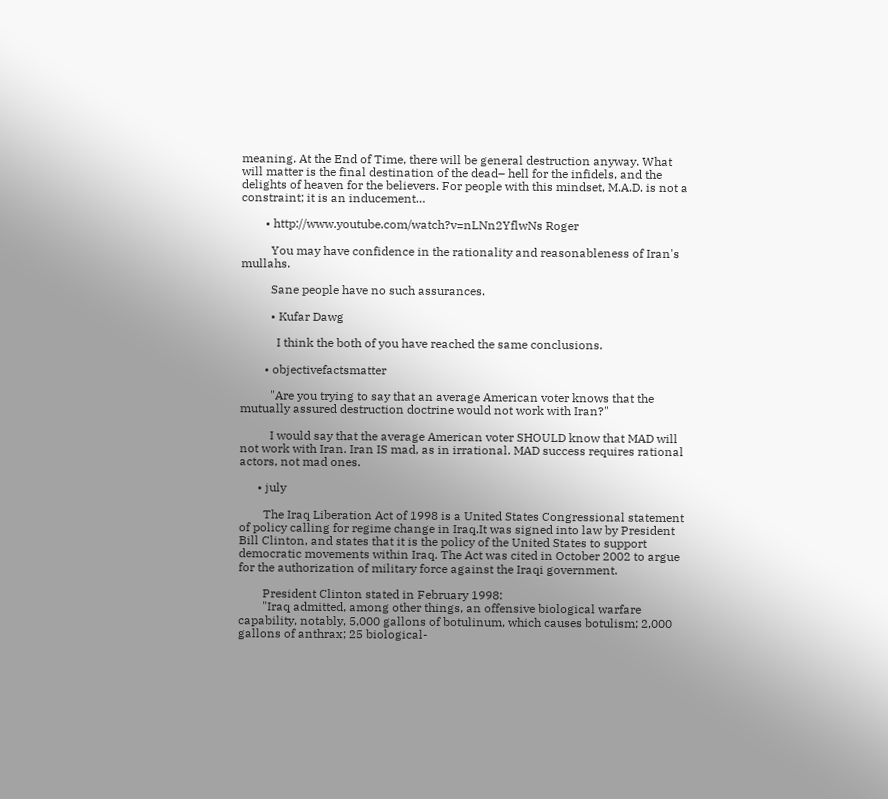meaning. At the End of Time, there will be general destruction anyway. What will matter is the final destination of the dead– hell for the infidels, and the delights of heaven for the believers. For people with this mindset, M.A.D. is not a constraint; it is an inducement…

        • http://www.youtube.com/watch?v=nLNn2YflwNs Roger

          You may have confidence in the rationality and reasonableness of Iran's mullahs.

          Sane people have no such assurances.

          • Kufar Dawg

            I think the both of you have reached the same conclusions.

        • objectivefactsmatter

          "Are you trying to say that an average American voter knows that the mutually assured destruction doctrine would not work with Iran?"

          I would say that the average American voter SHOULD know that MAD will not work with Iran. Iran IS mad, as in irrational. MAD success requires rational actors, not mad ones.

      • july

        The Iraq Liberation Act of 1998 is a United States Congressional statement of policy calling for regime change in Iraq.It was signed into law by President Bill Clinton, and states that it is the policy of the United States to support democratic movements within Iraq. The Act was cited in October 2002 to argue for the authorization of military force against the Iraqi government.

        President Clinton stated in February 1998:
        "Iraq admitted, among other things, an offensive biological warfare capability, notably, 5,000 gallons of botulinum, which causes botulism; 2,000 gallons of anthrax; 25 biological-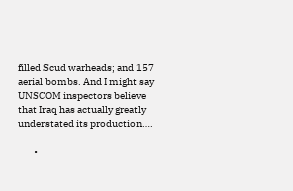filled Scud warheads; and 157 aerial bombs. And I might say UNSCOM inspectors believe that Iraq has actually greatly understated its production….

        •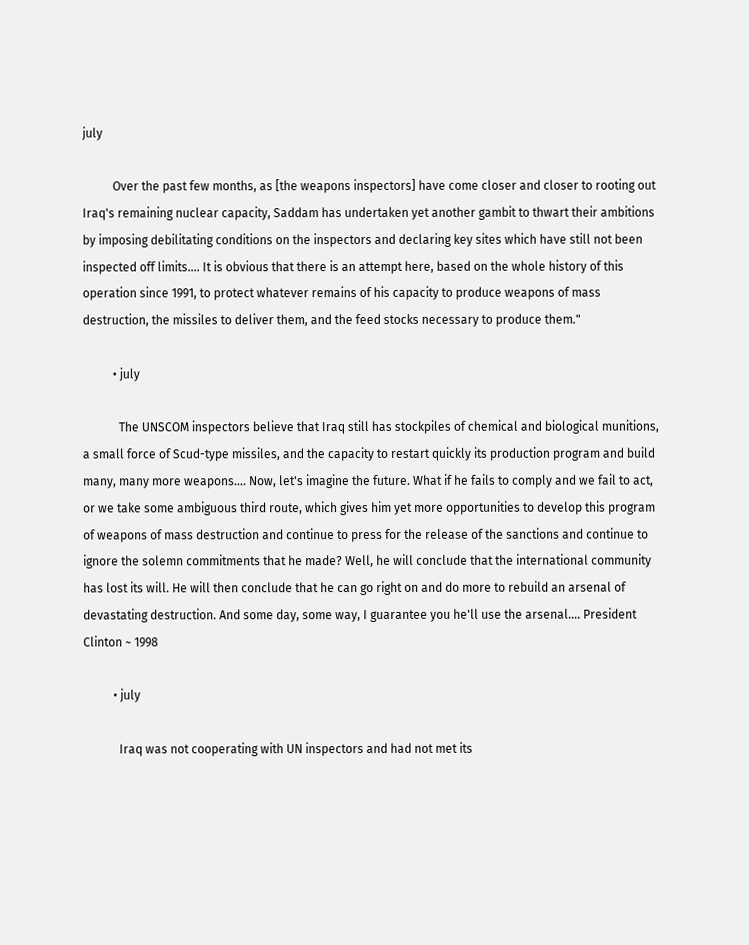july

          Over the past few months, as [the weapons inspectors] have come closer and closer to rooting out Iraq's remaining nuclear capacity, Saddam has undertaken yet another gambit to thwart their ambitions by imposing debilitating conditions on the inspectors and declaring key sites which have still not been inspected off limits…. It is obvious that there is an attempt here, based on the whole history of this operation since 1991, to protect whatever remains of his capacity to produce weapons of mass destruction, the missiles to deliver them, and the feed stocks necessary to produce them."

          • july

            The UNSCOM inspectors believe that Iraq still has stockpiles of chemical and biological munitions, a small force of Scud-type missiles, and the capacity to restart quickly its production program and build many, many more weapons…. Now, let's imagine the future. What if he fails to comply and we fail to act, or we take some ambiguous third route, which gives him yet more opportunities to develop this program of weapons of mass destruction and continue to press for the release of the sanctions and continue to ignore the solemn commitments that he made? Well, he will conclude that the international community has lost its will. He will then conclude that he can go right on and do more to rebuild an arsenal of devastating destruction. And some day, some way, I guarantee you he'll use the arsenal…. President Clinton ~ 1998

          • july

            Iraq was not cooperating with UN inspectors and had not met its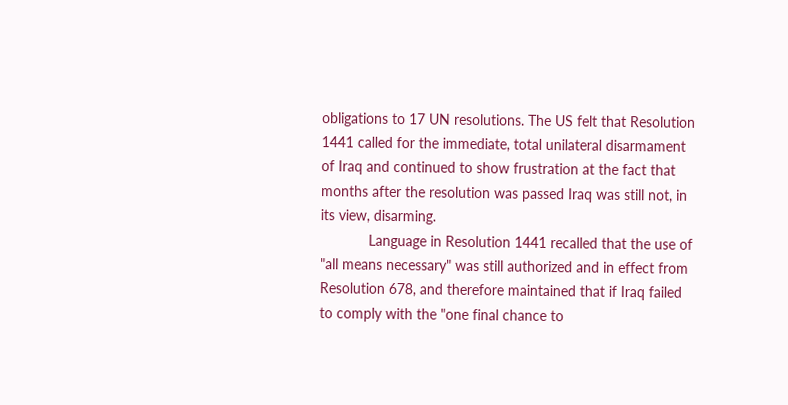obligations to 17 UN resolutions. The US felt that Resolution 1441 called for the immediate, total unilateral disarmament of Iraq and continued to show frustration at the fact that months after the resolution was passed Iraq was still not, in its view, disarming.
            Language in Resolution 1441 recalled that the use of "all means necessary" was still authorized and in effect from Resolution 678, and therefore maintained that if Iraq failed to comply with the "one final chance to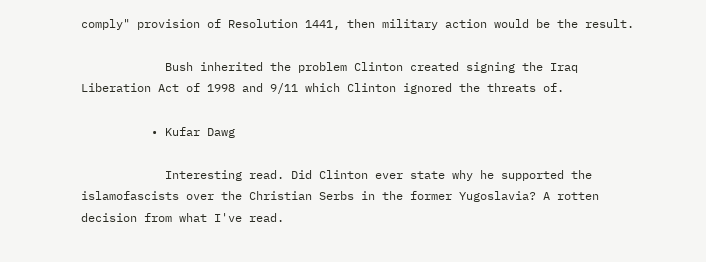comply" provision of Resolution 1441, then military action would be the result.

            Bush inherited the problem Clinton created signing the Iraq Liberation Act of 1998 and 9/11 which Clinton ignored the threats of.

          • Kufar Dawg

            Interesting read. Did Clinton ever state why he supported the islamofascists over the Christian Serbs in the former Yugoslavia? A rotten decision from what I've read.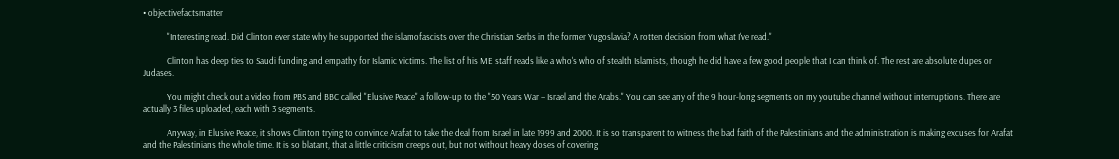• objectivefactsmatter

            "Interesting read. Did Clinton ever state why he supported the islamofascists over the Christian Serbs in the former Yugoslavia? A rotten decision from what I've read."

            Clinton has deep ties to Saudi funding and empathy for Islamic victims. The list of his ME staff reads like a who's who of stealth Islamists, though he did have a few good people that I can think of. The rest are absolute dupes or Judases.

            You might check out a video from PBS and BBC called "Elusive Peace" a follow-up to the "50 Years War – Israel and the Arabs." You can see any of the 9 hour-long segments on my youtube channel without interruptions. There are actually 3 files uploaded, each with 3 segments.

            Anyway, in Elusive Peace, it shows Clinton trying to convince Arafat to take the deal from Israel in late 1999 and 2000. It is so transparent to witness the bad faith of the Palestinians and the administration is making excuses for Arafat and the Palestinians the whole time. It is so blatant, that a little criticism creeps out, but not without heavy doses of covering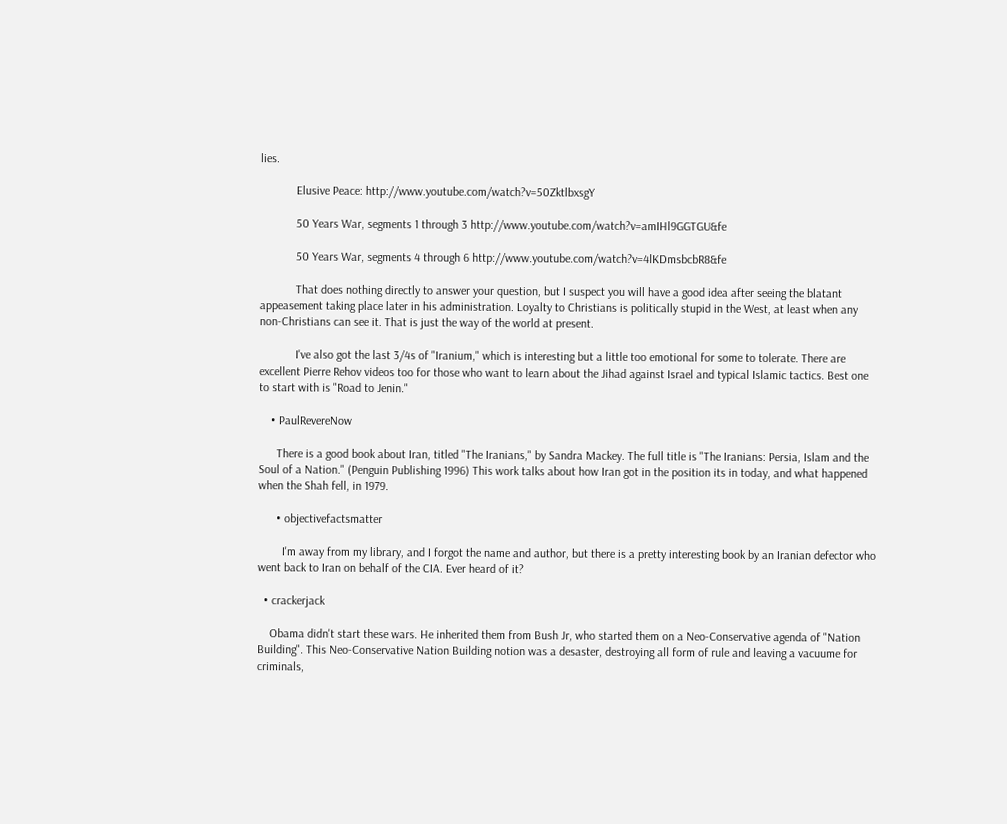lies.

            Elusive Peace: http://www.youtube.com/watch?v=50ZktlbxsgY

            50 Years War, segments 1 through 3 http://www.youtube.com/watch?v=amIHl9GGTGU&fe

            50 Years War, segments 4 through 6 http://www.youtube.com/watch?v=4lKDmsbcbR8&fe

            That does nothing directly to answer your question, but I suspect you will have a good idea after seeing the blatant appeasement taking place later in his administration. Loyalty to Christians is politically stupid in the West, at least when any non-Christians can see it. That is just the way of the world at present.

            I've also got the last 3/4s of "Iranium," which is interesting but a little too emotional for some to tolerate. There are excellent Pierre Rehov videos too for those who want to learn about the Jihad against Israel and typical Islamic tactics. Best one to start with is "Road to Jenin."

    • PaulRevereNow

      There is a good book about Iran, titled "The Iranians," by Sandra Mackey. The full title is "The Iranians: Persia, Islam and the Soul of a Nation." (Penguin Publishing 1996) This work talks about how Iran got in the position its in today, and what happened when the Shah fell, in 1979.

      • objectivefactsmatter

        I'm away from my library, and I forgot the name and author, but there is a pretty interesting book by an Iranian defector who went back to Iran on behalf of the CIA. Ever heard of it?

  • crackerjack

    Obama didn't start these wars. He inherited them from Bush Jr, who started them on a Neo-Conservative agenda of "Nation Building". This Neo-Conservative Nation Building notion was a desaster, destroying all form of rule and leaving a vacuume for criminals,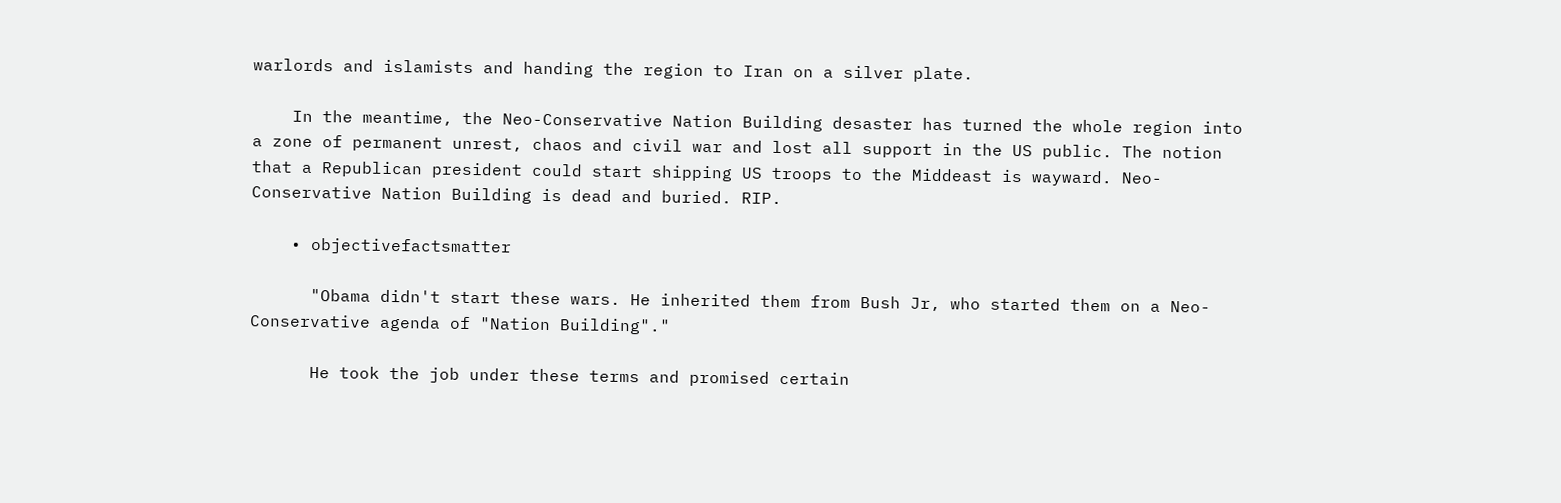warlords and islamists and handing the region to Iran on a silver plate.

    In the meantime, the Neo-Conservative Nation Building desaster has turned the whole region into a zone of permanent unrest, chaos and civil war and lost all support in the US public. The notion that a Republican president could start shipping US troops to the Middeast is wayward. Neo-Conservative Nation Building is dead and buried. RIP.

    • objectivefactsmatter

      "Obama didn't start these wars. He inherited them from Bush Jr, who started them on a Neo-Conservative agenda of "Nation Building"."

      He took the job under these terms and promised certain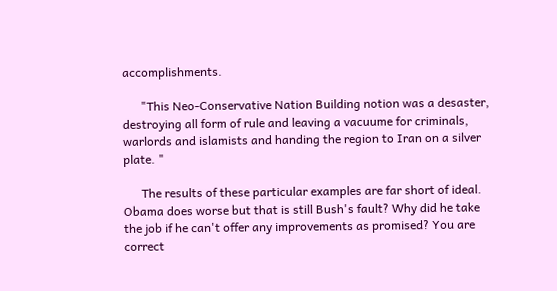accomplishments.

      "This Neo-Conservative Nation Building notion was a desaster, destroying all form of rule and leaving a vacuume for criminals, warlords and islamists and handing the region to Iran on a silver plate. "

      The results of these particular examples are far short of ideal. Obama does worse but that is still Bush's fault? Why did he take the job if he can't offer any improvements as promised? You are correct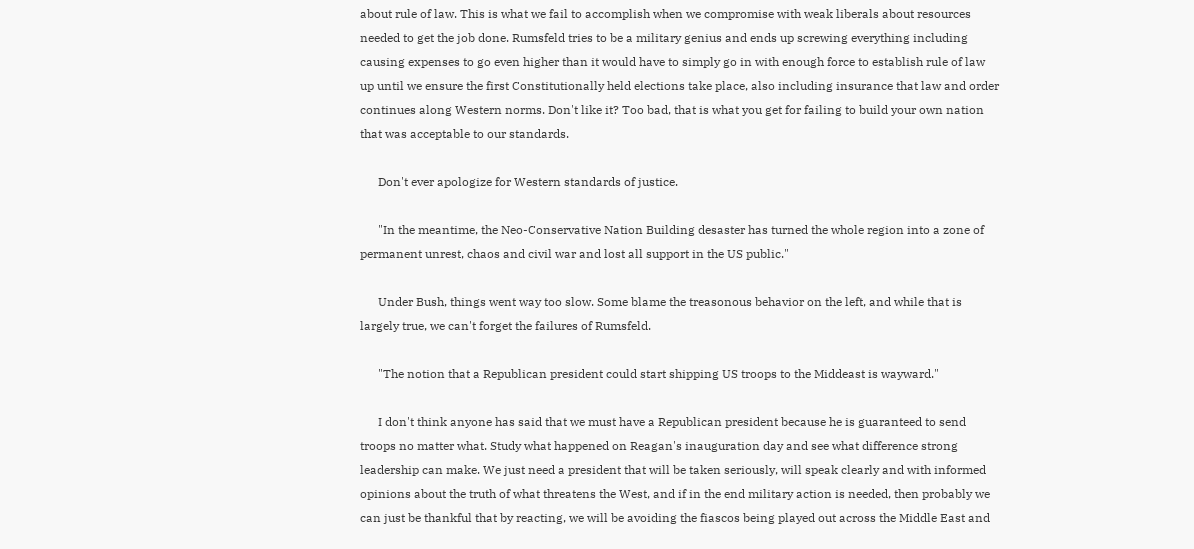about rule of law. This is what we fail to accomplish when we compromise with weak liberals about resources needed to get the job done. Rumsfeld tries to be a military genius and ends up screwing everything including causing expenses to go even higher than it would have to simply go in with enough force to establish rule of law up until we ensure the first Constitutionally held elections take place, also including insurance that law and order continues along Western norms. Don't like it? Too bad, that is what you get for failing to build your own nation that was acceptable to our standards.

      Don't ever apologize for Western standards of justice.

      "In the meantime, the Neo-Conservative Nation Building desaster has turned the whole region into a zone of permanent unrest, chaos and civil war and lost all support in the US public."

      Under Bush, things went way too slow. Some blame the treasonous behavior on the left, and while that is largely true, we can't forget the failures of Rumsfeld.

      "The notion that a Republican president could start shipping US troops to the Middeast is wayward."

      I don't think anyone has said that we must have a Republican president because he is guaranteed to send troops no matter what. Study what happened on Reagan's inauguration day and see what difference strong leadership can make. We just need a president that will be taken seriously, will speak clearly and with informed opinions about the truth of what threatens the West, and if in the end military action is needed, then probably we can just be thankful that by reacting, we will be avoiding the fiascos being played out across the Middle East and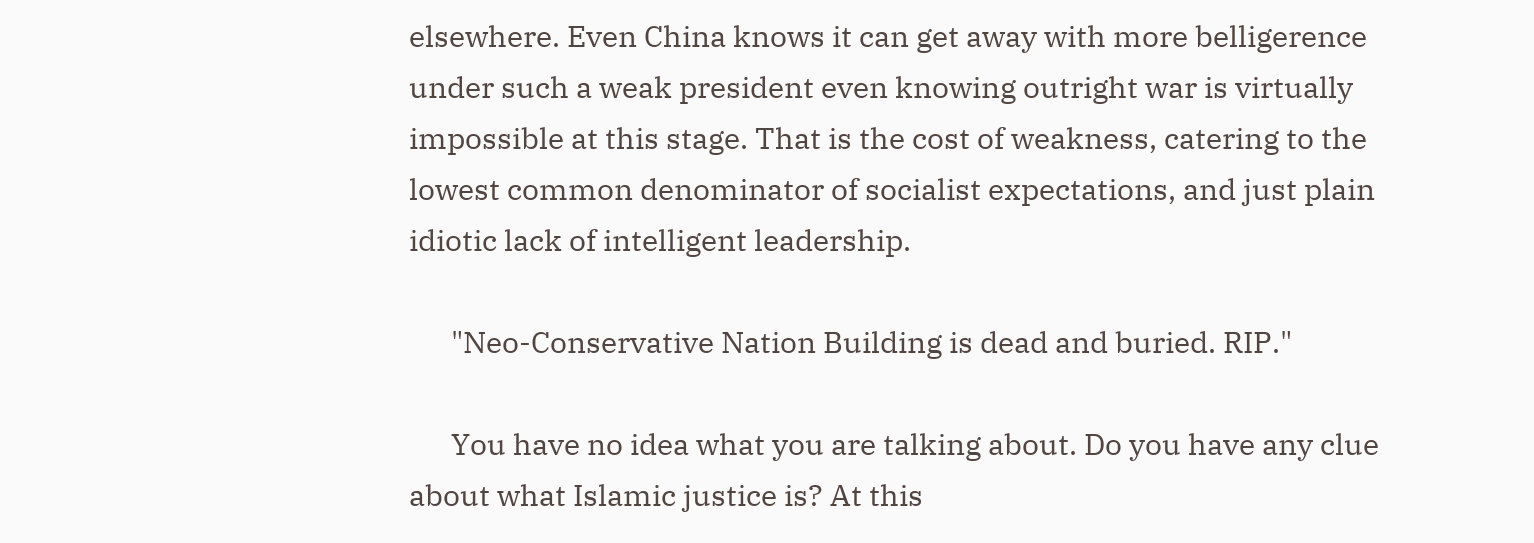elsewhere. Even China knows it can get away with more belligerence under such a weak president even knowing outright war is virtually impossible at this stage. That is the cost of weakness, catering to the lowest common denominator of socialist expectations, and just plain idiotic lack of intelligent leadership.

      "Neo-Conservative Nation Building is dead and buried. RIP."

      You have no idea what you are talking about. Do you have any clue about what Islamic justice is? At this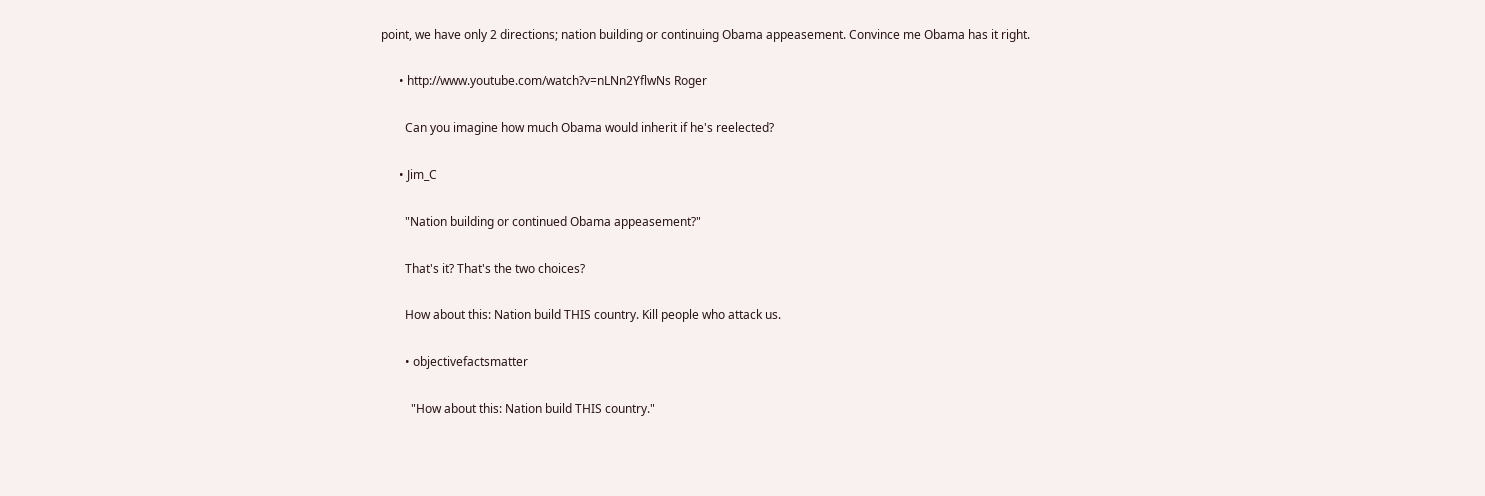point, we have only 2 directions; nation building or continuing Obama appeasement. Convince me Obama has it right.

      • http://www.youtube.com/watch?v=nLNn2YflwNs Roger

        Can you imagine how much Obama would inherit if he's reelected?

      • Jim_C

        "Nation building or continued Obama appeasement?"

        That's it? That's the two choices?

        How about this: Nation build THIS country. Kill people who attack us.

        • objectivefactsmatter

          "How about this: Nation build THIS country."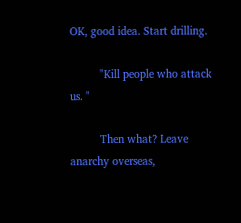OK, good idea. Start drilling.

          "Kill people who attack us. "

          Then what? Leave anarchy overseas,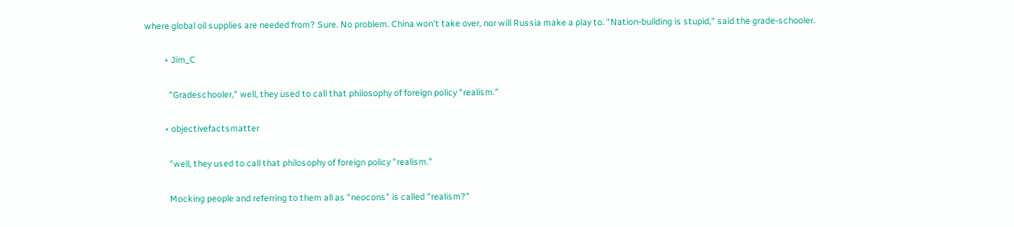where global oil supplies are needed from? Sure. No problem. China won't take over, nor will Russia make a play to. "Nation-building is stupid," said the grade-schooler.

          • Jim_C

            "Gradeschooler," well, they used to call that philosophy of foreign policy "realism."

          • objectivefactsmatter

            "well, they used to call that philosophy of foreign policy "realism."

            Mocking people and referring to them all as "neocons" is called "realism?"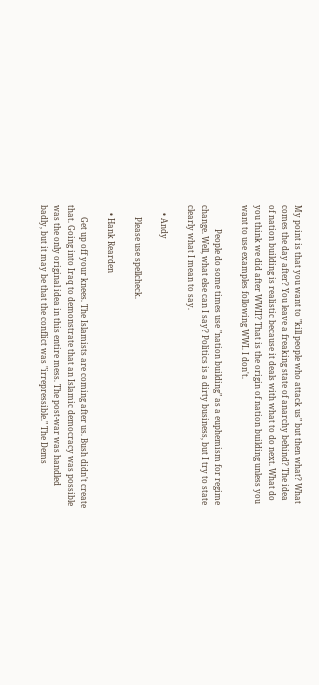My point is that you want to "kill people who attack us" but then what? What comes the day after? You leave a freaking state of anarchy behind? The idea of nation building is realistic because it deals with what to do next. What do you think we did after WWII? That is the origin of nation building unless you want to use examples following WWI. I don't.

            People do some times use "nation building" as a euphemism for regime change. Well, what else can I say? Politics is a dirty business, but I try to state clearly what I mean to say.

    • Andy

      Please use spellcheck.

    • Hank Rearden

      Get up off your knees. The Islamists are coming after us. Bush didn't create that. Going into Iraq to demonstrate that an Islamic democracy was possible was the only original idea in this entire mess. The post-war was handled badly, but it may be that the conflict was "irrepressible." The Dems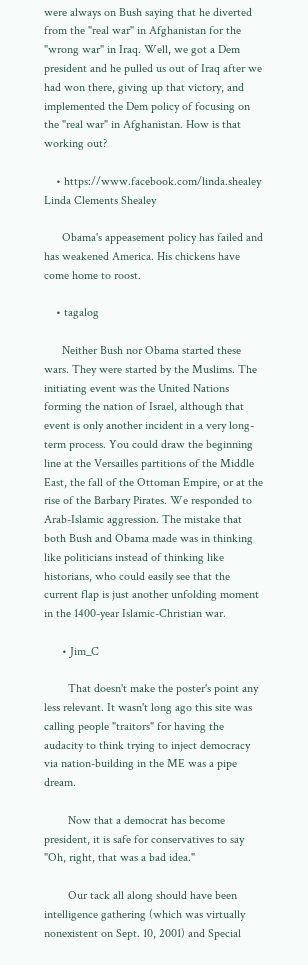were always on Bush saying that he diverted from the "real war" in Afghanistan for the "wrong war" in Iraq. Well, we got a Dem president and he pulled us out of Iraq after we had won there, giving up that victory, and implemented the Dem policy of focusing on the "real war" in Afghanistan. How is that working out?

    • https://www.facebook.com/linda.shealey Linda Clements Shealey

      Obama's appeasement policy has failed and has weakened America. His chickens have come home to roost.

    • tagalog

      Neither Bush nor Obama started these wars. They were started by the Muslims. The initiating event was the United Nations forming the nation of Israel, although that event is only another incident in a very long-term process. You could draw the beginning line at the Versailles partitions of the Middle East, the fall of the Ottoman Empire, or at the rise of the Barbary Pirates. We responded to Arab-Islamic aggression. The mistake that both Bush and Obama made was in thinking like politicians instead of thinking like historians, who could easily see that the current flap is just another unfolding moment in the 1400-year Islamic-Christian war.

      • Jim_C

        That doesn't make the poster's point any less relevant. It wasn't long ago this site was calling people "traitors" for having the audacity to think trying to inject democracy via nation-building in the ME was a pipe dream.

        Now that a democrat has become president, it is safe for conservatives to say "Oh, right, that was a bad idea."

        Our tack all along should have been intelligence gathering (which was virtually nonexistent on Sept. 10, 2001) and Special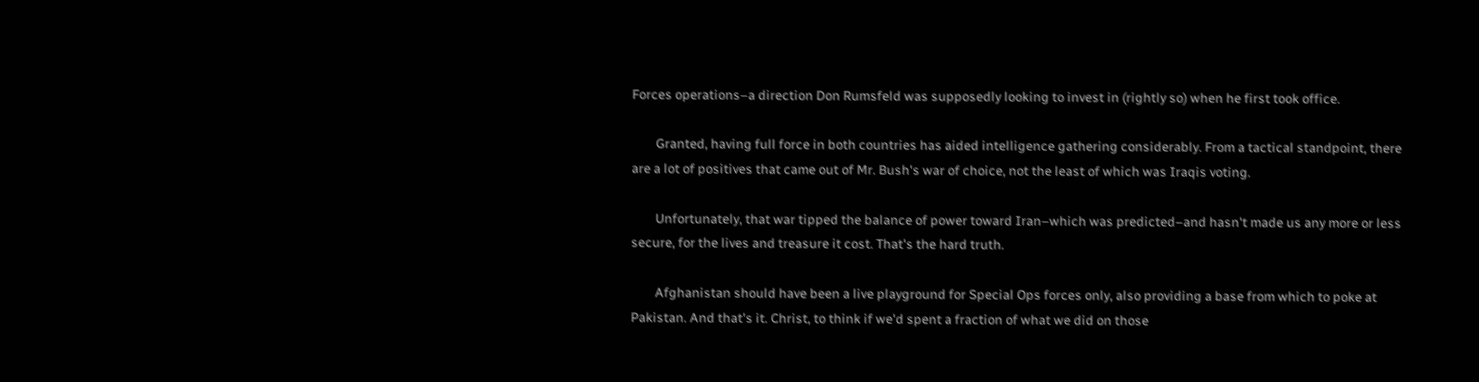Forces operations–a direction Don Rumsfeld was supposedly looking to invest in (rightly so) when he first took office.

        Granted, having full force in both countries has aided intelligence gathering considerably. From a tactical standpoint, there are a lot of positives that came out of Mr. Bush's war of choice, not the least of which was Iraqis voting.

        Unfortunately, that war tipped the balance of power toward Iran–which was predicted–and hasn't made us any more or less secure, for the lives and treasure it cost. That's the hard truth.

        Afghanistan should have been a live playground for Special Ops forces only, also providing a base from which to poke at Pakistan. And that's it. Christ, to think if we'd spent a fraction of what we did on those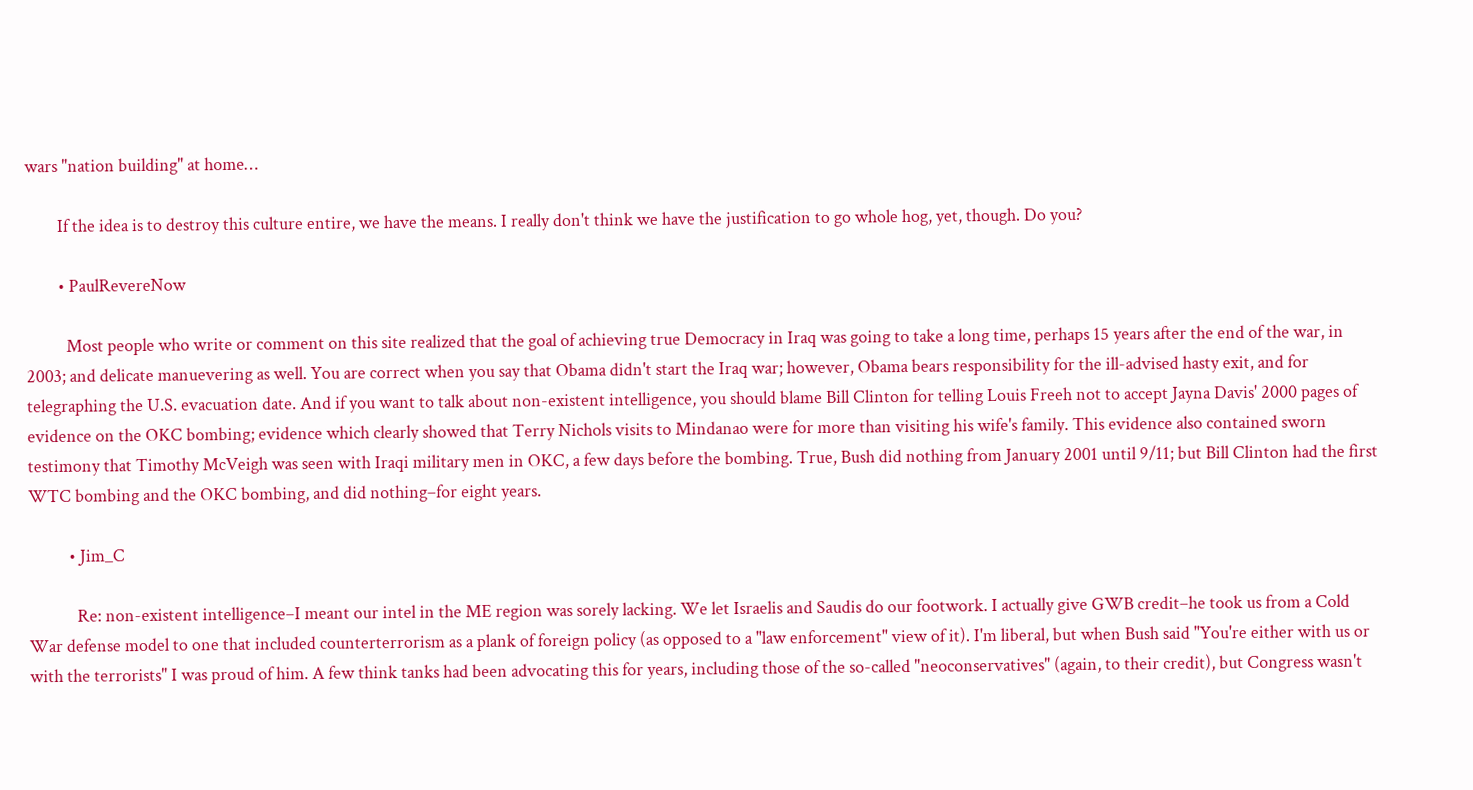wars "nation building" at home…

        If the idea is to destroy this culture entire, we have the means. I really don't think we have the justification to go whole hog, yet, though. Do you?

        • PaulRevereNow

          Most people who write or comment on this site realized that the goal of achieving true Democracy in Iraq was going to take a long time, perhaps 15 years after the end of the war, in 2003; and delicate manuevering as well. You are correct when you say that Obama didn't start the Iraq war; however, Obama bears responsibility for the ill-advised hasty exit, and for telegraphing the U.S. evacuation date. And if you want to talk about non-existent intelligence, you should blame Bill Clinton for telling Louis Freeh not to accept Jayna Davis' 2000 pages of evidence on the OKC bombing; evidence which clearly showed that Terry Nichols visits to Mindanao were for more than visiting his wife's family. This evidence also contained sworn testimony that Timothy McVeigh was seen with Iraqi military men in OKC, a few days before the bombing. True, Bush did nothing from January 2001 until 9/11; but Bill Clinton had the first WTC bombing and the OKC bombing, and did nothing–for eight years.

          • Jim_C

            Re: non-existent intelligence–I meant our intel in the ME region was sorely lacking. We let Israelis and Saudis do our footwork. I actually give GWB credit–he took us from a Cold War defense model to one that included counterterrorism as a plank of foreign policy (as opposed to a "law enforcement" view of it). I'm liberal, but when Bush said "You're either with us or with the terrorists" I was proud of him. A few think tanks had been advocating this for years, including those of the so-called "neoconservatives" (again, to their credit), but Congress wasn't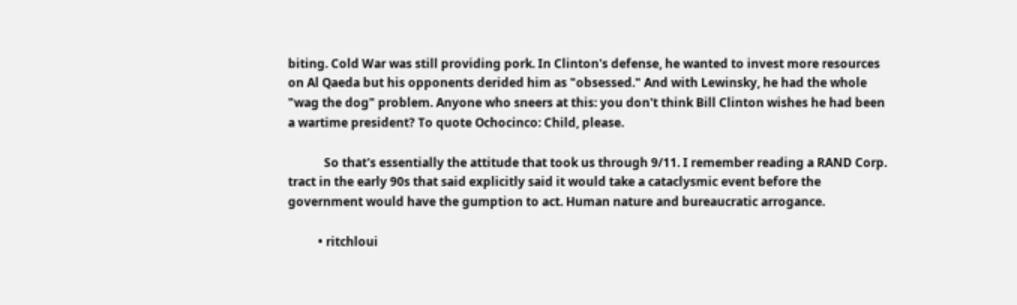biting. Cold War was still providing pork. In Clinton's defense, he wanted to invest more resources on Al Qaeda but his opponents derided him as "obsessed." And with Lewinsky, he had the whole "wag the dog" problem. Anyone who sneers at this: you don't think Bill Clinton wishes he had been a wartime president? To quote Ochocinco: Child, please.

            So that's essentially the attitude that took us through 9/11. I remember reading a RAND Corp. tract in the early 90s that said explicitly said it would take a cataclysmic event before the government would have the gumption to act. Human nature and bureaucratic arrogance.

          • ritchloui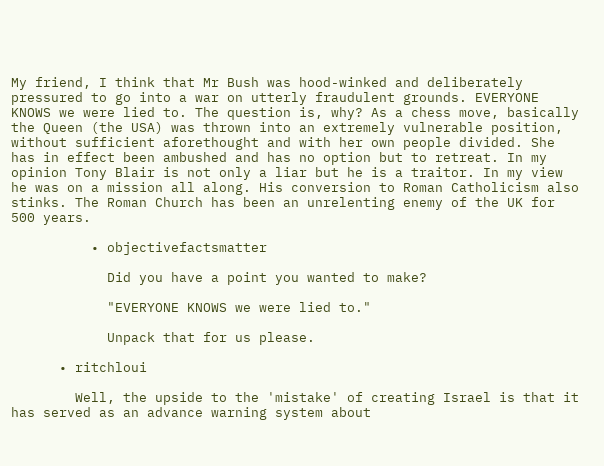My friend, I think that Mr Bush was hood-winked and deliberately pressured to go into a war on utterly fraudulent grounds. EVERYONE KNOWS we were lied to. The question is, why? As a chess move, basically the Queen (the USA) was thrown into an extremely vulnerable position, without sufficient aforethought and with her own people divided. She has in effect been ambushed and has no option but to retreat. In my opinion Tony Blair is not only a liar but he is a traitor. In my view he was on a mission all along. His conversion to Roman Catholicism also stinks. The Roman Church has been an unrelenting enemy of the UK for 500 years.

          • objectivefactsmatter

            Did you have a point you wanted to make?

            "EVERYONE KNOWS we were lied to."

            Unpack that for us please.

      • ritchloui

        Well, the upside to the 'mistake' of creating Israel is that it has served as an advance warning system about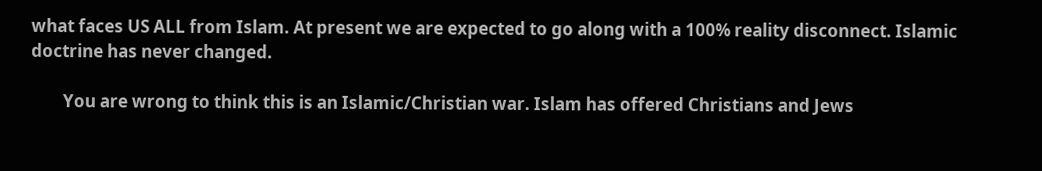what faces US ALL from Islam. At present we are expected to go along with a 100% reality disconnect. Islamic doctrine has never changed.

        You are wrong to think this is an Islamic/Christian war. Islam has offered Christians and Jews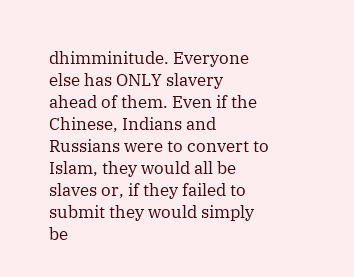dhimminitude. Everyone else has ONLY slavery ahead of them. Even if the Chinese, Indians and Russians were to convert to Islam, they would all be slaves or, if they failed to submit they would simply be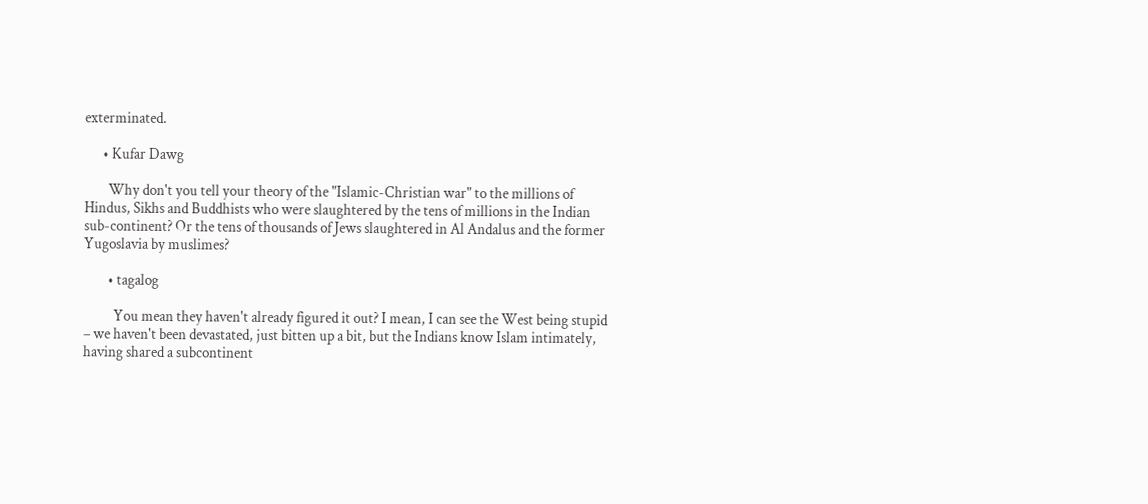exterminated.

      • Kufar Dawg

        Why don't you tell your theory of the "Islamic-Christian war" to the millions of Hindus, Sikhs and Buddhists who were slaughtered by the tens of millions in the Indian sub-continent? Or the tens of thousands of Jews slaughtered in Al Andalus and the former Yugoslavia by muslimes?

        • tagalog

          You mean they haven't already figured it out? I mean, I can see the West being stupid – we haven't been devastated, just bitten up a bit, but the Indians know Islam intimately, having shared a subcontinent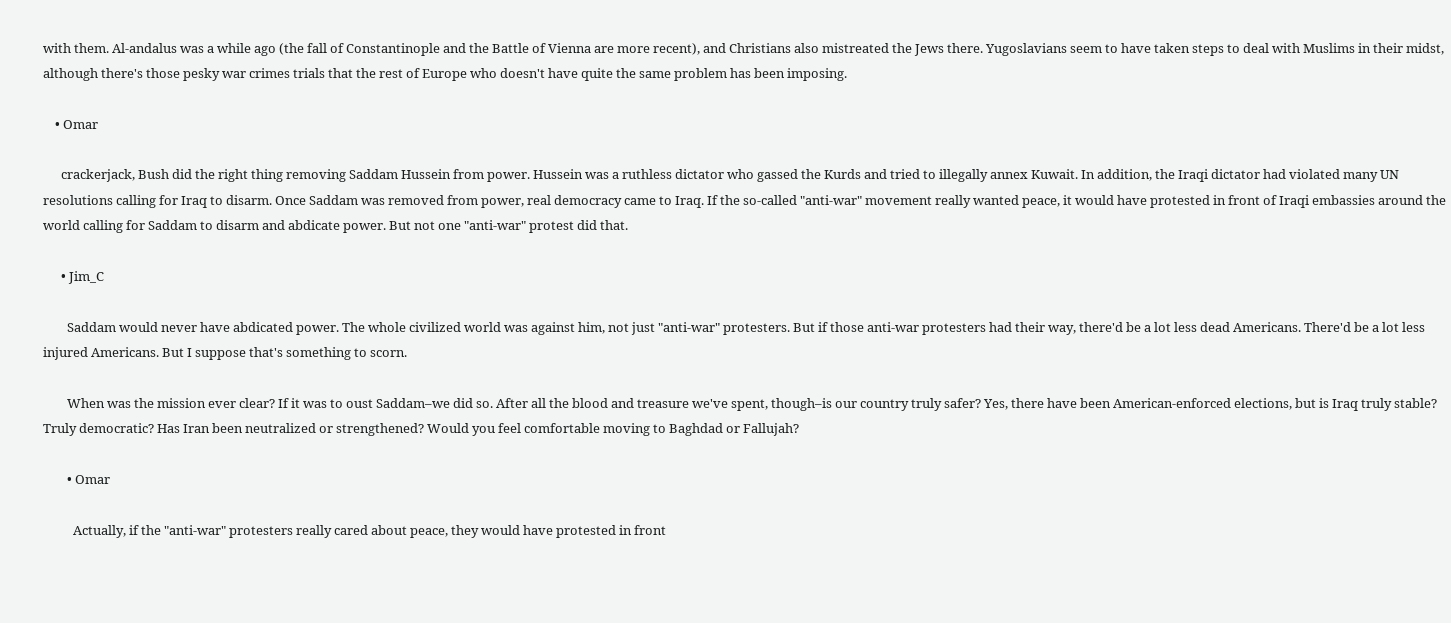with them. Al-andalus was a while ago (the fall of Constantinople and the Battle of Vienna are more recent), and Christians also mistreated the Jews there. Yugoslavians seem to have taken steps to deal with Muslims in their midst, although there's those pesky war crimes trials that the rest of Europe who doesn't have quite the same problem has been imposing.

    • Omar

      crackerjack, Bush did the right thing removing Saddam Hussein from power. Hussein was a ruthless dictator who gassed the Kurds and tried to illegally annex Kuwait. In addition, the Iraqi dictator had violated many UN resolutions calling for Iraq to disarm. Once Saddam was removed from power, real democracy came to Iraq. If the so-called "anti-war" movement really wanted peace, it would have protested in front of Iraqi embassies around the world calling for Saddam to disarm and abdicate power. But not one "anti-war" protest did that.

      • Jim_C

        Saddam would never have abdicated power. The whole civilized world was against him, not just "anti-war" protesters. But if those anti-war protesters had their way, there'd be a lot less dead Americans. There'd be a lot less injured Americans. But I suppose that's something to scorn.

        When was the mission ever clear? If it was to oust Saddam–we did so. After all the blood and treasure we've spent, though–is our country truly safer? Yes, there have been American-enforced elections, but is Iraq truly stable? Truly democratic? Has Iran been neutralized or strengthened? Would you feel comfortable moving to Baghdad or Fallujah?

        • Omar

          Actually, if the "anti-war" protesters really cared about peace, they would have protested in front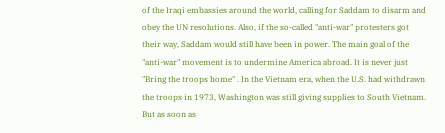of the Iraqi embassies around the world, calling for Saddam to disarm and obey the UN resolutions. Also, if the so-called "anti-war" protesters got their way, Saddam would still have been in power. The main goal of the "anti-war" movement is to undermine America abroad. It is never just "Bring the troops home" . In the Vietnam era, when the U.S. had withdrawn the troops in 1973, Washington was still giving supplies to South Vietnam. But as soon as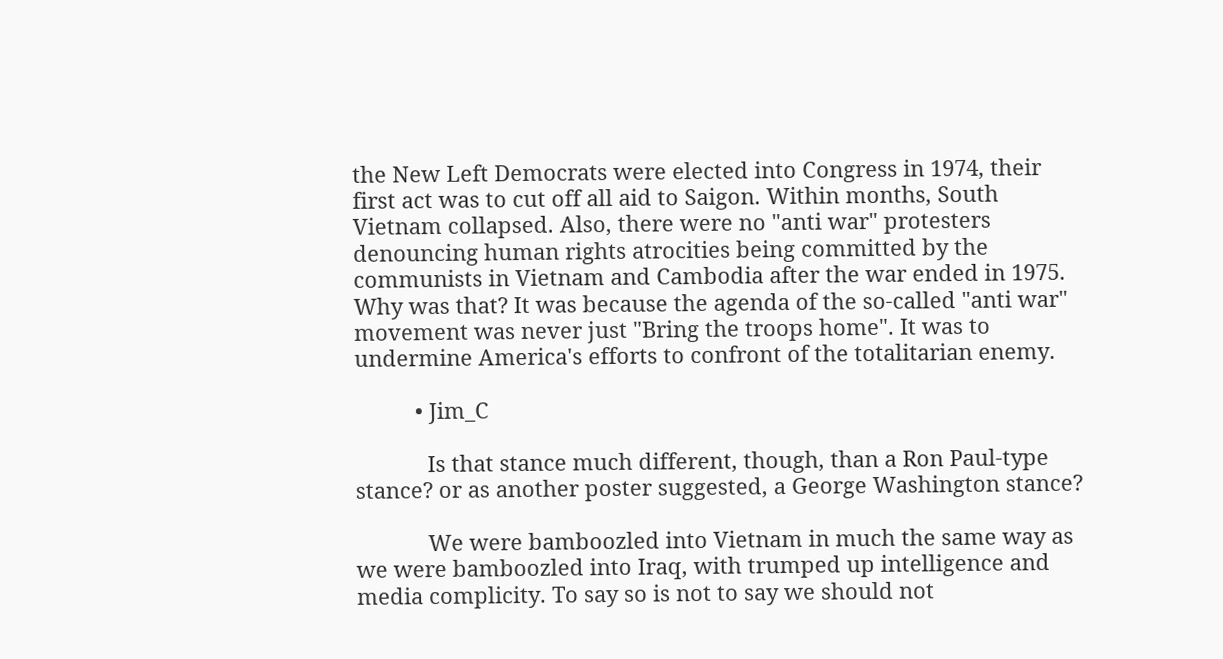the New Left Democrats were elected into Congress in 1974, their first act was to cut off all aid to Saigon. Within months, South Vietnam collapsed. Also, there were no "anti war" protesters denouncing human rights atrocities being committed by the communists in Vietnam and Cambodia after the war ended in 1975. Why was that? It was because the agenda of the so-called "anti war" movement was never just "Bring the troops home". It was to undermine America's efforts to confront of the totalitarian enemy.

          • Jim_C

            Is that stance much different, though, than a Ron Paul-type stance? or as another poster suggested, a George Washington stance?

            We were bamboozled into Vietnam in much the same way as we were bamboozled into Iraq, with trumped up intelligence and media complicity. To say so is not to say we should not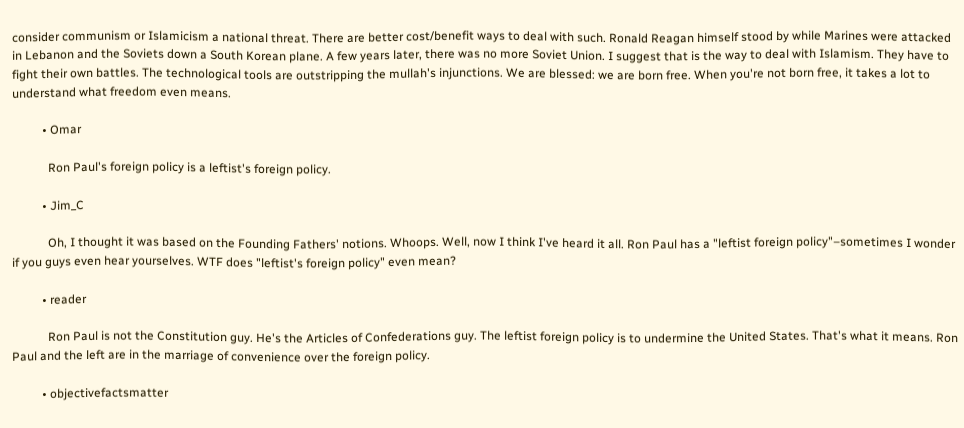consider communism or Islamicism a national threat. There are better cost/benefit ways to deal with such. Ronald Reagan himself stood by while Marines were attacked in Lebanon and the Soviets down a South Korean plane. A few years later, there was no more Soviet Union. I suggest that is the way to deal with Islamism. They have to fight their own battles. The technological tools are outstripping the mullah's injunctions. We are blessed: we are born free. When you're not born free, it takes a lot to understand what freedom even means.

          • Omar

            Ron Paul's foreign policy is a leftist's foreign policy.

          • Jim_C

            Oh, I thought it was based on the Founding Fathers' notions. Whoops. Well, now I think I've heard it all. Ron Paul has a "leftist foreign policy"–sometimes I wonder if you guys even hear yourselves. WTF does "leftist's foreign policy" even mean?

          • reader

            Ron Paul is not the Constitution guy. He's the Articles of Confederations guy. The leftist foreign policy is to undermine the United States. That's what it means. Ron Paul and the left are in the marriage of convenience over the foreign policy.

          • objectivefactsmatter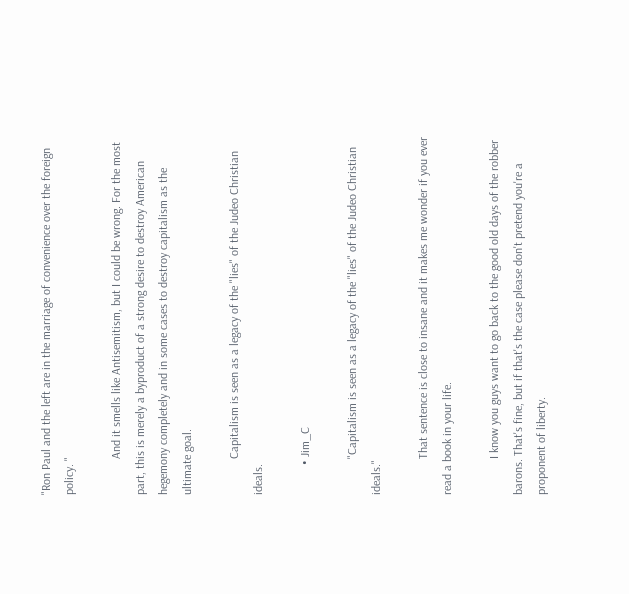"Ron Paul and the left are in the marriage of convenience over the foreign policy. "

            And it smells like Antisemitism, but I could be wrong. For the most part, this is merely a byproduct of a strong desire to destroy American hegemony completely and in some cases to destroy capitalism as the ultimate goal.

            Capitalism is seen as a legacy of the "lies" of the Judeo Christian ideals.

          • Jim_C

            "Capitalism is seen as a legacy of the "lies" of the Judeo Christian ideals."

            That sentence is close to insane and it makes me wonder if you ever read a book in your life.

            I know you guys want to go back to the good old days of the robber barons. That's fine, but if that's the case please don't pretend you're a proponent of liberty.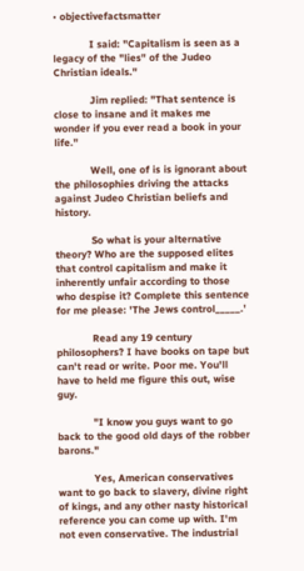• objectivefactsmatter

            I said: "Capitalism is seen as a legacy of the "lies" of the Judeo Christian ideals."

            Jim replied: "That sentence is close to insane and it makes me wonder if you ever read a book in your life."

            Well, one of is is ignorant about the philosophies driving the attacks against Judeo Christian beliefs and history.

            So what is your alternative theory? Who are the supposed elites that control capitalism and make it inherently unfair according to those who despise it? Complete this sentence for me please: 'The Jews control_____.'

            Read any 19 century philosophers? I have books on tape but can't read or write. Poor me. You'll have to held me figure this out, wise guy.

            "I know you guys want to go back to the good old days of the robber barons."

            Yes, American conservatives want to go back to slavery, divine right of kings, and any other nasty historical reference you can come up with. I'm not even conservative. The industrial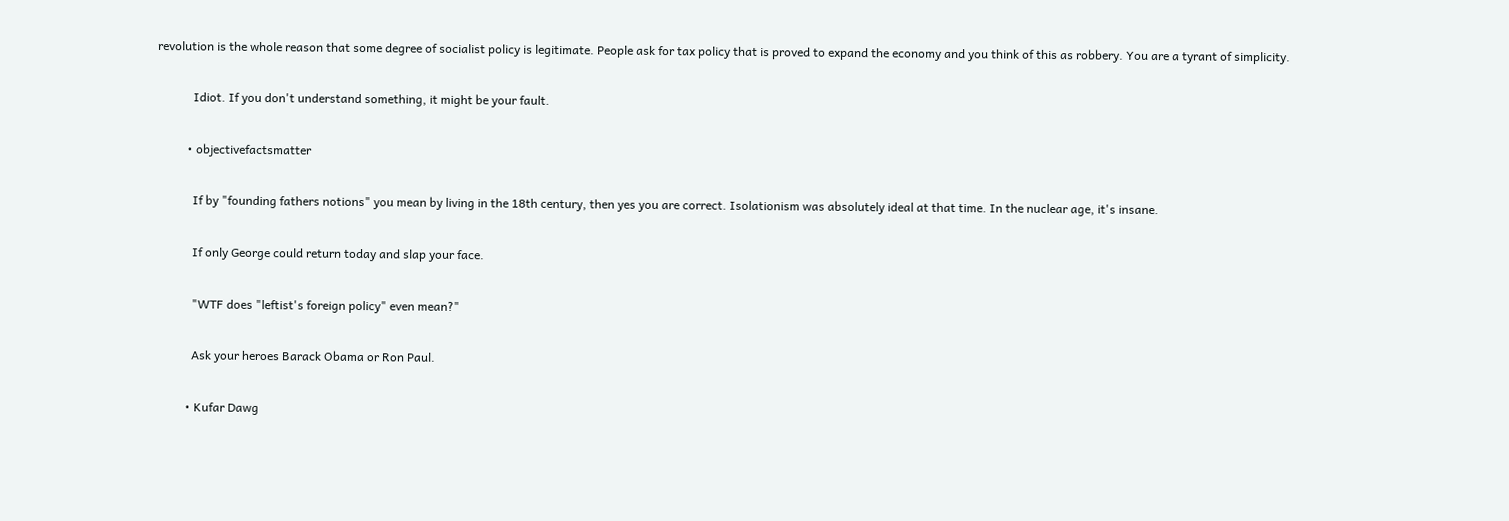revolution is the whole reason that some degree of socialist policy is legitimate. People ask for tax policy that is proved to expand the economy and you think of this as robbery. You are a tyrant of simplicity.

            Idiot. If you don't understand something, it might be your fault.

          • objectivefactsmatter

            If by "founding fathers notions" you mean by living in the 18th century, then yes you are correct. Isolationism was absolutely ideal at that time. In the nuclear age, it's insane.

            If only George could return today and slap your face.

            "WTF does "leftist's foreign policy" even mean?"

            Ask your heroes Barack Obama or Ron Paul.

          • Kufar Dawg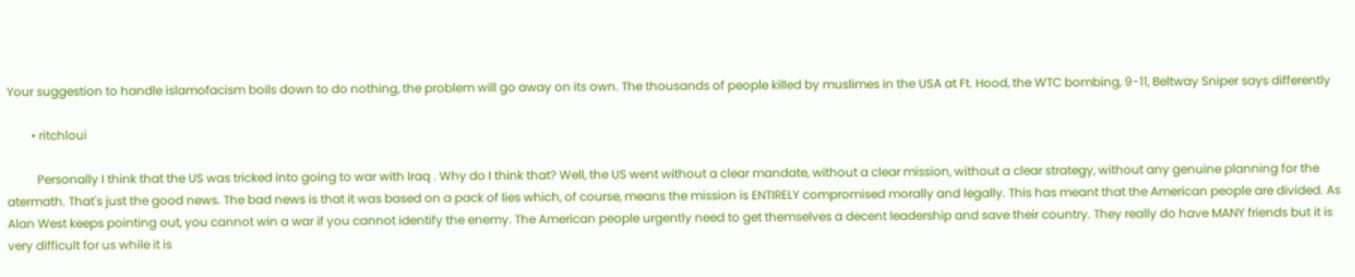Your suggestion to handle islamofacism boils down to do nothing, the problem will go away on its own. The thousands of people killed by muslimes in the USA at Ft. Hood, the WTC bombing, 9-11, Beltway Sniper says differently

        • ritchloui

          Personally I think that the US was tricked into going to war with Iraq . Why do I think that? Well, the US went without a clear mandate, without a clear mission, without a clear strategy, without any genuine planning for the atermath. That's just the good news. The bad news is that it was based on a pack of lies which, of course, means the mission is ENTIRELY compromised morally and legally. This has meant that the American people are divided. As Alan West keeps pointing out, you cannot win a war if you cannot identify the enemy. The American people urgently need to get themselves a decent leadership and save their country. They really do have MANY friends but it is very difficult for us while it is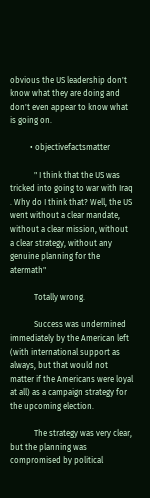obvious the US leadership don't know what they are doing and don't even appear to know what is going on.

          • objectivefactsmatter

            " I think that the US was tricked into going to war with Iraq . Why do I think that? Well, the US went without a clear mandate, without a clear mission, without a clear strategy, without any genuine planning for the atermath"

            Totally wrong.

            Success was undermined immediately by the American left (with international support as always, but that would not matter if the Americans were loyal at all) as a campaign strategy for the upcoming election.

            The strategy was very clear, but the planning was compromised by political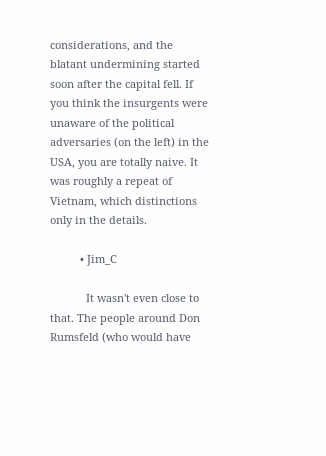considerations, and the blatant undermining started soon after the capital fell. If you think the insurgents were unaware of the political adversaries (on the left) in the USA, you are totally naive. It was roughly a repeat of Vietnam, which distinctions only in the details.

          • Jim_C

            It wasn't even close to that. The people around Don Rumsfeld (who would have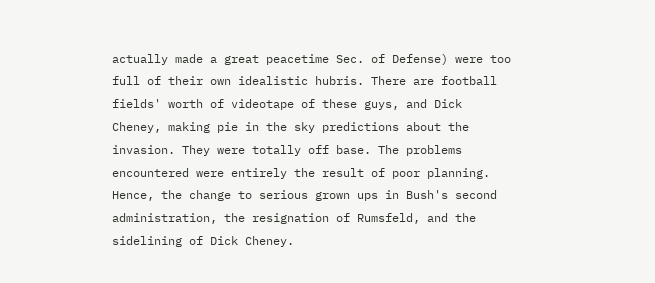actually made a great peacetime Sec. of Defense) were too full of their own idealistic hubris. There are football fields' worth of videotape of these guys, and Dick Cheney, making pie in the sky predictions about the invasion. They were totally off base. The problems encountered were entirely the result of poor planning. Hence, the change to serious grown ups in Bush's second administration, the resignation of Rumsfeld, and the sidelining of Dick Cheney.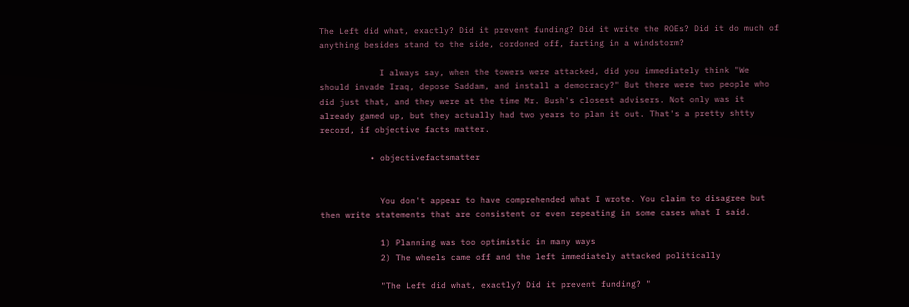The Left did what, exactly? Did it prevent funding? Did it write the ROEs? Did it do much of anything besides stand to the side, cordoned off, farting in a windstorm?

            I always say, when the towers were attacked, did you immediately think "We should invade Iraq, depose Saddam, and install a democracy?" But there were two people who did just that, and they were at the time Mr. Bush's closest advisers. Not only was it already gamed up, but they actually had two years to plan it out. That's a pretty shtty record, if objective facts matter.

          • objectivefactsmatter


            You don't appear to have comprehended what I wrote. You claim to disagree but then write statements that are consistent or even repeating in some cases what I said.

            1) Planning was too optimistic in many ways
            2) The wheels came off and the left immediately attacked politically

            "The Left did what, exactly? Did it prevent funding? "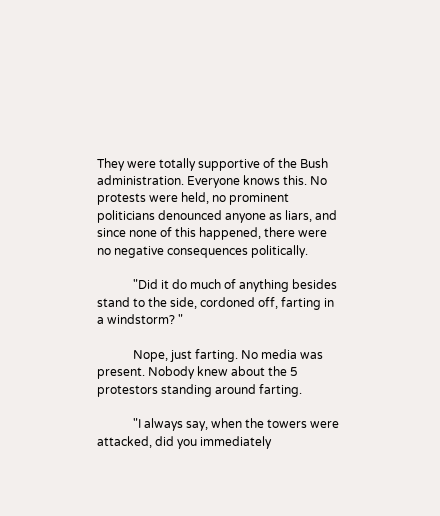They were totally supportive of the Bush administration. Everyone knows this. No protests were held, no prominent politicians denounced anyone as liars, and since none of this happened, there were no negative consequences politically.

            "Did it do much of anything besides stand to the side, cordoned off, farting in a windstorm? "

            Nope, just farting. No media was present. Nobody knew about the 5 protestors standing around farting.

            "I always say, when the towers were attacked, did you immediately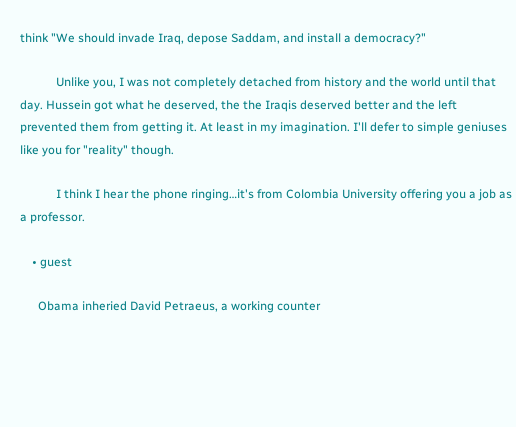think "We should invade Iraq, depose Saddam, and install a democracy?"

            Unlike you, I was not completely detached from history and the world until that day. Hussein got what he deserved, the the Iraqis deserved better and the left prevented them from getting it. At least in my imagination. I'll defer to simple geniuses like you for "reality" though.

            I think I hear the phone ringing…it's from Colombia University offering you a job as a professor.

    • guest

      Obama inheried David Petraeus, a working counter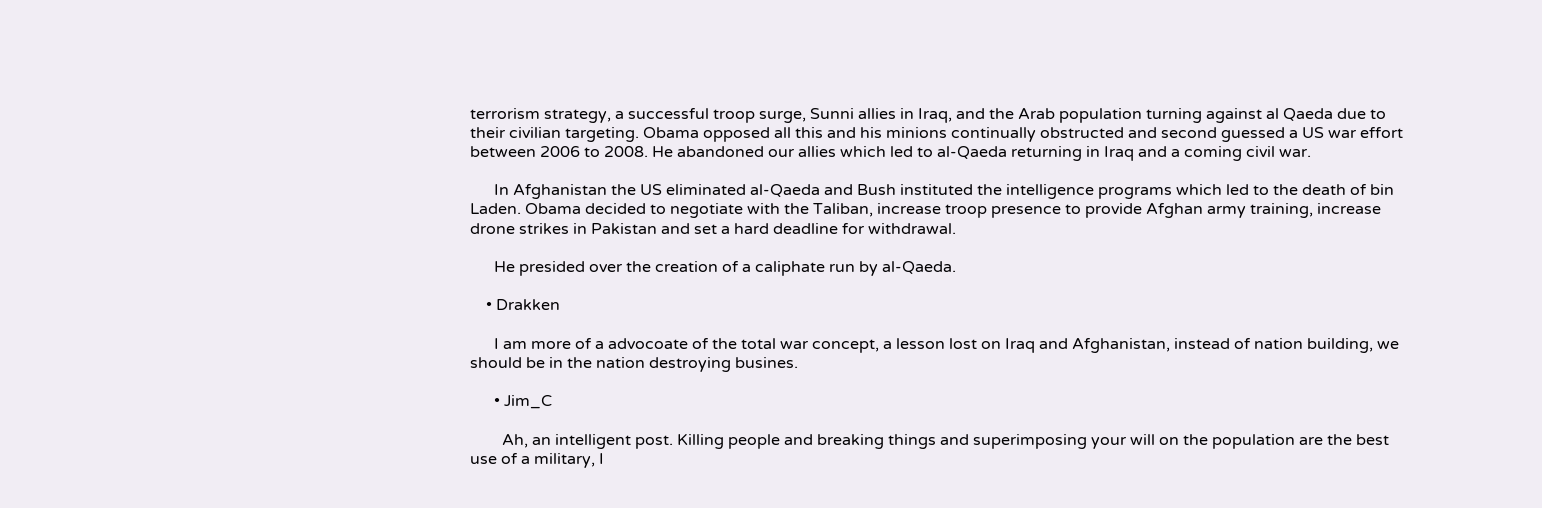terrorism strategy, a successful troop surge, Sunni allies in Iraq, and the Arab population turning against al Qaeda due to their civilian targeting. Obama opposed all this and his minions continually obstructed and second guessed a US war effort between 2006 to 2008. He abandoned our allies which led to al-Qaeda returning in Iraq and a coming civil war.

      In Afghanistan the US eliminated al-Qaeda and Bush instituted the intelligence programs which led to the death of bin Laden. Obama decided to negotiate with the Taliban, increase troop presence to provide Afghan army training, increase drone strikes in Pakistan and set a hard deadline for withdrawal.

      He presided over the creation of a caliphate run by al-Qaeda.

    • Drakken

      I am more of a advocoate of the total war concept, a lesson lost on Iraq and Afghanistan, instead of nation building, we should be in the nation destroying busines.

      • Jim_C

        Ah, an intelligent post. Killing people and breaking things and superimposing your will on the population are the best use of a military, I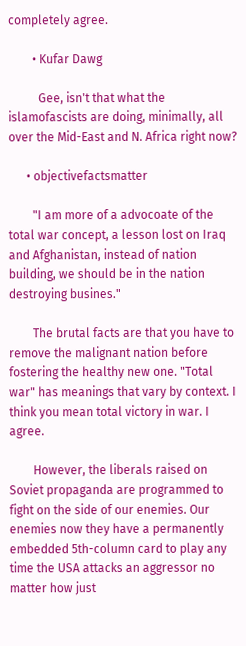completely agree.

        • Kufar Dawg

          Gee, isn't that what the islamofascists are doing, minimally, all over the Mid-East and N. Africa right now?

      • objectivefactsmatter

        "I am more of a advocoate of the total war concept, a lesson lost on Iraq and Afghanistan, instead of nation building, we should be in the nation destroying busines."

        The brutal facts are that you have to remove the malignant nation before fostering the healthy new one. "Total war" has meanings that vary by context. I think you mean total victory in war. I agree.

        However, the liberals raised on Soviet propaganda are programmed to fight on the side of our enemies. Our enemies now they have a permanently embedded 5th-column card to play any time the USA attacks an aggressor no matter how just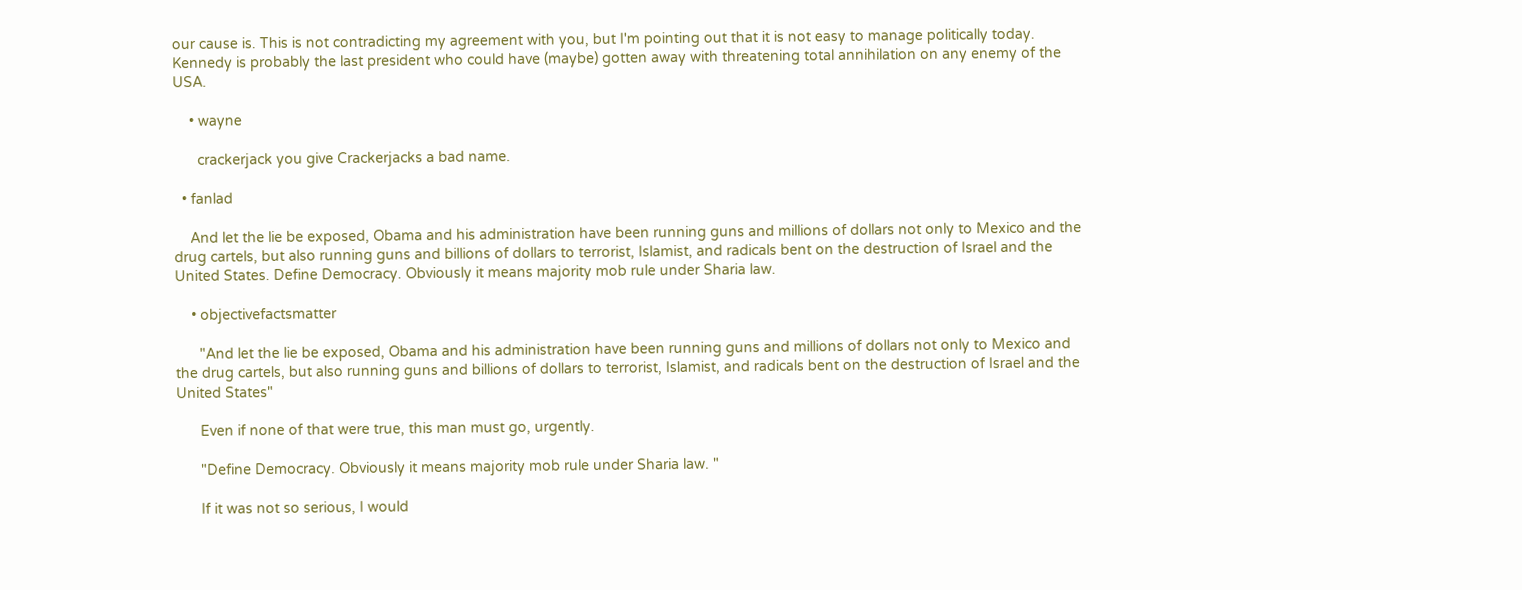our cause is. This is not contradicting my agreement with you, but I'm pointing out that it is not easy to manage politically today. Kennedy is probably the last president who could have (maybe) gotten away with threatening total annihilation on any enemy of the USA.

    • wayne

      crackerjack you give Crackerjacks a bad name.

  • fanlad

    And let the lie be exposed, Obama and his administration have been running guns and millions of dollars not only to Mexico and the drug cartels, but also running guns and billions of dollars to terrorist, Islamist, and radicals bent on the destruction of Israel and the United States. Define Democracy. Obviously it means majority mob rule under Sharia law.

    • objectivefactsmatter

      "And let the lie be exposed, Obama and his administration have been running guns and millions of dollars not only to Mexico and the drug cartels, but also running guns and billions of dollars to terrorist, Islamist, and radicals bent on the destruction of Israel and the United States"

      Even if none of that were true, this man must go, urgently.

      "Define Democracy. Obviously it means majority mob rule under Sharia law. "

      If it was not so serious, I would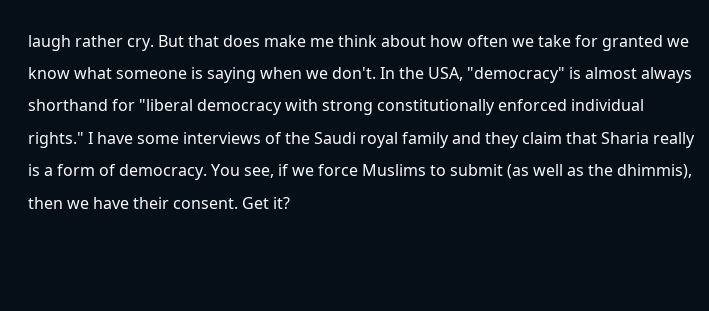laugh rather cry. But that does make me think about how often we take for granted we know what someone is saying when we don't. In the USA, "democracy" is almost always shorthand for "liberal democracy with strong constitutionally enforced individual rights." I have some interviews of the Saudi royal family and they claim that Sharia really is a form of democracy. You see, if we force Muslims to submit (as well as the dhimmis), then we have their consent. Get it?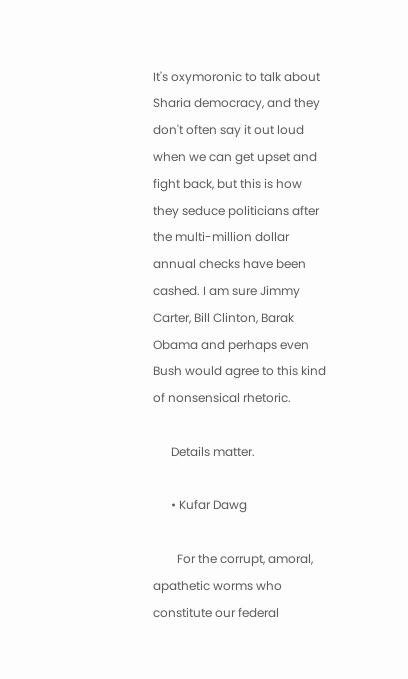It's oxymoronic to talk about Sharia democracy, and they don't often say it out loud when we can get upset and fight back, but this is how they seduce politicians after the multi-million dollar annual checks have been cashed. I am sure Jimmy Carter, Bill Clinton, Barak Obama and perhaps even Bush would agree to this kind of nonsensical rhetoric.

      Details matter.

      • Kufar Dawg

        For the corrupt, amoral, apathetic worms who constitute our federal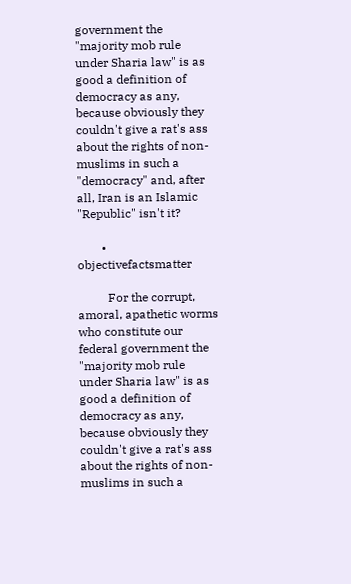government the "majority mob rule under Sharia law" is as good a definition of democracy as any, because obviously they couldn't give a rat's ass about the rights of non-muslims in such a "democracy" and, after all, Iran is an Islamic "Republic" isn't it?

        • objectivefactsmatter

          For the corrupt, amoral, apathetic worms who constitute our federal government the "majority mob rule under Sharia law" is as good a definition of democracy as any, because obviously they couldn't give a rat's ass about the rights of non-muslims in such a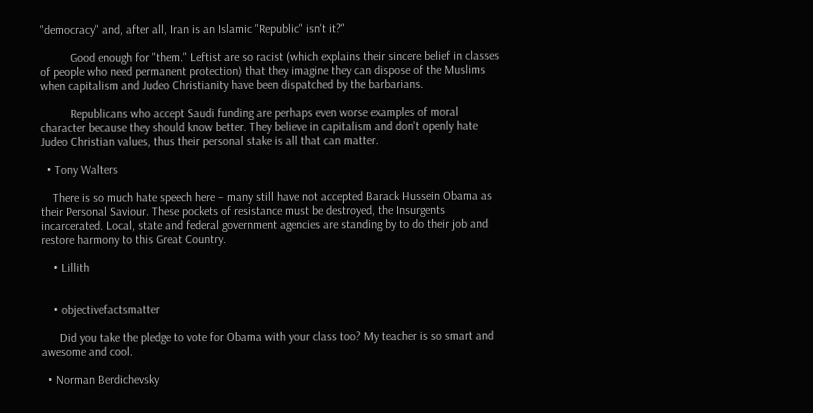"democracy" and, after all, Iran is an Islamic "Republic" isn't it?"

          Good enough for "them." Leftist are so racist (which explains their sincere belief in classes of people who need permanent protection) that they imagine they can dispose of the Muslims when capitalism and Judeo Christianity have been dispatched by the barbarians.

          Republicans who accept Saudi funding are perhaps even worse examples of moral character because they should know better. They believe in capitalism and don't openly hate Judeo Christian values, thus their personal stake is all that can matter.

  • Tony Walters

    There is so much hate speech here – many still have not accepted Barack Hussein Obama as their Personal Saviour. These pockets of resistance must be destroyed, the Insurgents incarcerated. Local, state and federal government agencies are standing by to do their job and restore harmony to this Great Country.

    • Lillith


    • objectivefactsmatter

      Did you take the pledge to vote for Obama with your class too? My teacher is so smart and awesome and cool.

  • Norman Berdichevsky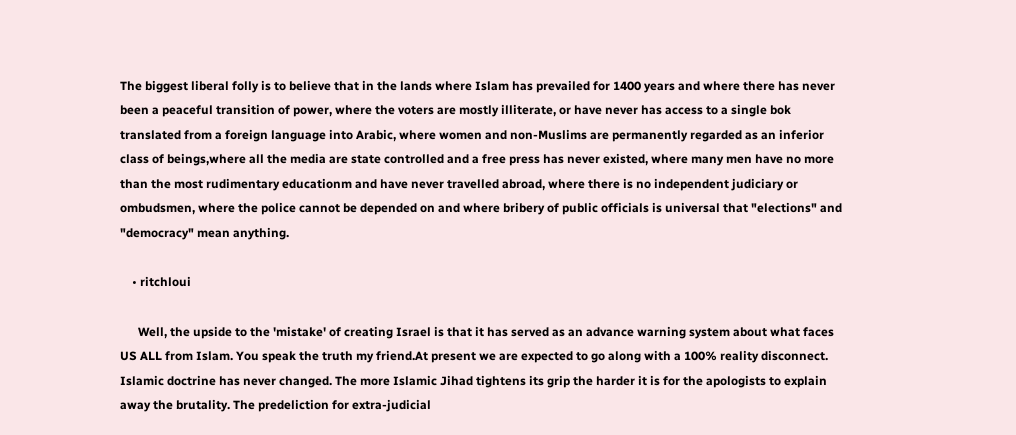The biggest liberal folly is to believe that in the lands where Islam has prevailed for 1400 years and where there has never been a peaceful transition of power, where the voters are mostly illiterate, or have never has access to a single bok translated from a foreign language into Arabic, where women and non-Muslims are permanently regarded as an inferior class of beings,where all the media are state controlled and a free press has never existed, where many men have no more than the most rudimentary educationm and have never travelled abroad, where there is no independent judiciary or ombudsmen, where the police cannot be depended on and where bribery of public officials is universal that "elections" and "democracy" mean anything.

    • ritchloui

      Well, the upside to the 'mistake' of creating Israel is that it has served as an advance warning system about what faces US ALL from Islam. You speak the truth my friend.At present we are expected to go along with a 100% reality disconnect. Islamic doctrine has never changed. The more Islamic Jihad tightens its grip the harder it is for the apologists to explain away the brutality. The predeliction for extra-judicial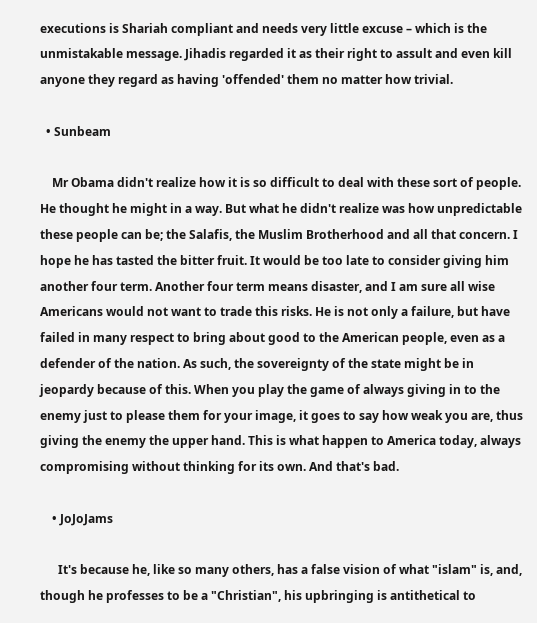executions is Shariah compliant and needs very little excuse – which is the unmistakable message. Jihadis regarded it as their right to assult and even kill anyone they regard as having 'offended' them no matter how trivial.

  • Sunbeam

    Mr Obama didn't realize how it is so difficult to deal with these sort of people. He thought he might in a way. But what he didn't realize was how unpredictable these people can be; the Salafis, the Muslim Brotherhood and all that concern. I hope he has tasted the bitter fruit. It would be too late to consider giving him another four term. Another four term means disaster, and I am sure all wise Americans would not want to trade this risks. He is not only a failure, but have failed in many respect to bring about good to the American people, even as a defender of the nation. As such, the sovereignty of the state might be in jeopardy because of this. When you play the game of always giving in to the enemy just to please them for your image, it goes to say how weak you are, thus giving the enemy the upper hand. This is what happen to America today, always compromising without thinking for its own. And that's bad.

    • JoJoJams

      It's because he, like so many others, has a false vision of what "islam" is, and, though he professes to be a "Christian", his upbringing is antithetical to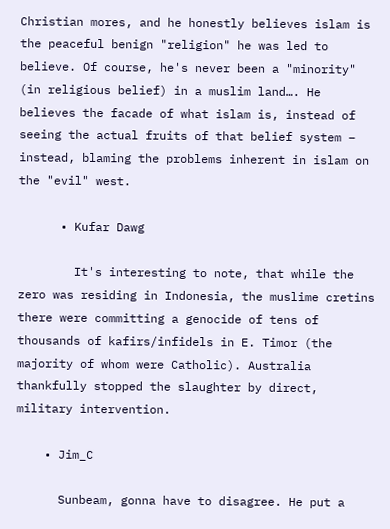Christian mores, and he honestly believes islam is the peaceful benign "religion" he was led to believe. Of course, he's never been a "minority" (in religious belief) in a muslim land…. He believes the facade of what islam is, instead of seeing the actual fruits of that belief system – instead, blaming the problems inherent in islam on the "evil" west.

      • Kufar Dawg

        It's interesting to note, that while the zero was residing in Indonesia, the muslime cretins there were committing a genocide of tens of thousands of kafirs/infidels in E. Timor (the majority of whom were Catholic). Australia thankfully stopped the slaughter by direct, military intervention.

    • Jim_C

      Sunbeam, gonna have to disagree. He put a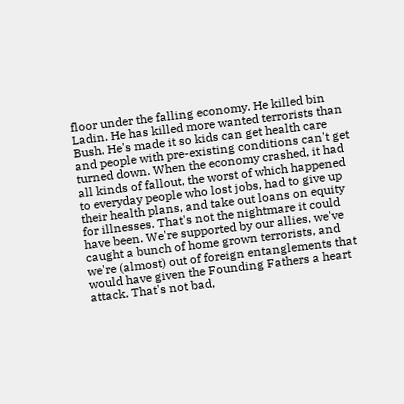floor under the falling economy. He killed bin Ladin. He has killed more wanted terrorists than Bush. He's made it so kids can get health care and people with pre-existing conditions can't get turned down. When the economy crashed, it had all kinds of fallout, the worst of which happened to everyday people who lost jobs, had to give up their health plans, and take out loans on equity for illnesses. That's not the nightmare it could have been. We're supported by our allies, we've caught a bunch of home grown terrorists, and we're (almost) out of foreign entanglements that would have given the Founding Fathers a heart attack. That's not bad,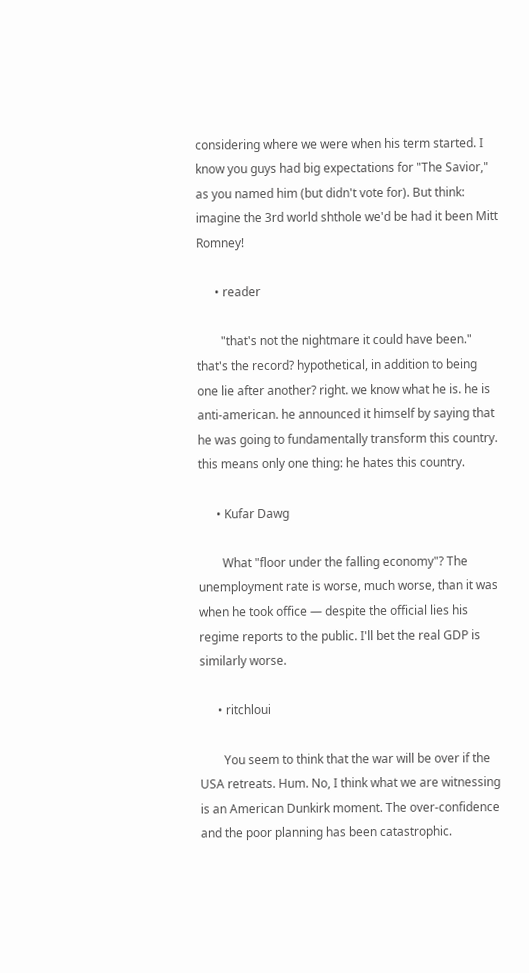considering where we were when his term started. I know you guys had big expectations for "The Savior," as you named him (but didn't vote for). But think: imagine the 3rd world shthole we'd be had it been Mitt Romney!

      • reader

        "that's not the nightmare it could have been." that's the record? hypothetical, in addition to being one lie after another? right. we know what he is. he is anti-american. he announced it himself by saying that he was going to fundamentally transform this country. this means only one thing: he hates this country.

      • Kufar Dawg

        What "floor under the falling economy"? The unemployment rate is worse, much worse, than it was when he took office — despite the official lies his regime reports to the public. I'll bet the real GDP is similarly worse.

      • ritchloui

        You seem to think that the war will be over if the USA retreats. Hum. No, I think what we are witnessing is an American Dunkirk moment. The over-confidence and the poor planning has been catastrophic.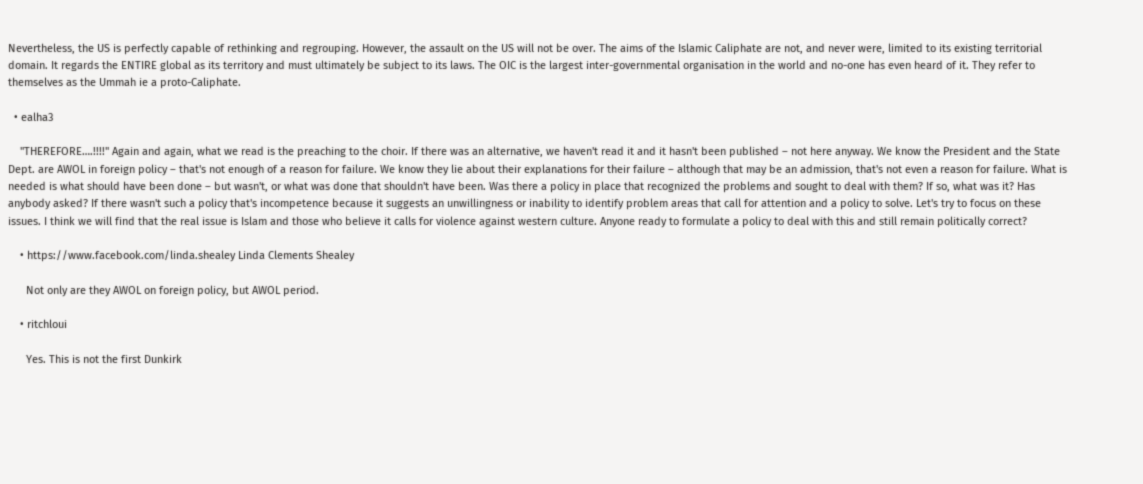Nevertheless, the US is perfectly capable of rethinking and regrouping. However, the assault on the US will not be over. The aims of the Islamic Caliphate are not, and never were, limited to its existing territorial domain. It regards the ENTIRE global as its territory and must ultimately be subject to its laws. The OIC is the largest inter-governmental organisation in the world and no-one has even heard of it. They refer to themselves as the Ummah ie a proto-Caliphate.

  • ealha3

    "THEREFORE….!!!!" Again and again, what we read is the preaching to the choir. If there was an alternative, we haven't read it and it hasn't been published – not here anyway. We know the President and the State Dept. are AWOL in foreign policy – that's not enough of a reason for failure. We know they lie about their explanations for their failure – although that may be an admission, that's not even a reason for failure. What is needed is what should have been done – but wasn't, or what was done that shouldn't have been. Was there a policy in place that recognized the problems and sought to deal with them? If so, what was it? Has anybody asked? If there wasn't such a policy that's incompetence because it suggests an unwillingness or inability to identify problem areas that call for attention and a policy to solve. Let's try to focus on these issues. I think we will find that the real issue is Islam and those who believe it calls for violence against western culture. Anyone ready to formulate a policy to deal with this and still remain politically correct?

    • https://www.facebook.com/linda.shealey Linda Clements Shealey

      Not only are they AWOL on foreign policy, but AWOL period.

    • ritchloui

      Yes. This is not the first Dunkirk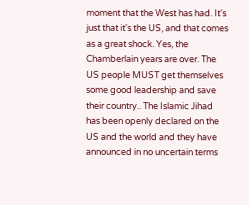moment that the West has had. It's just that it's the US, and that comes as a great shock. Yes, the Chamberlain years are over. The US people MUST get themselves some good leadership and save their country.. The Islamic Jihad has been openly declared on the US and the world and they have announced in no uncertain terms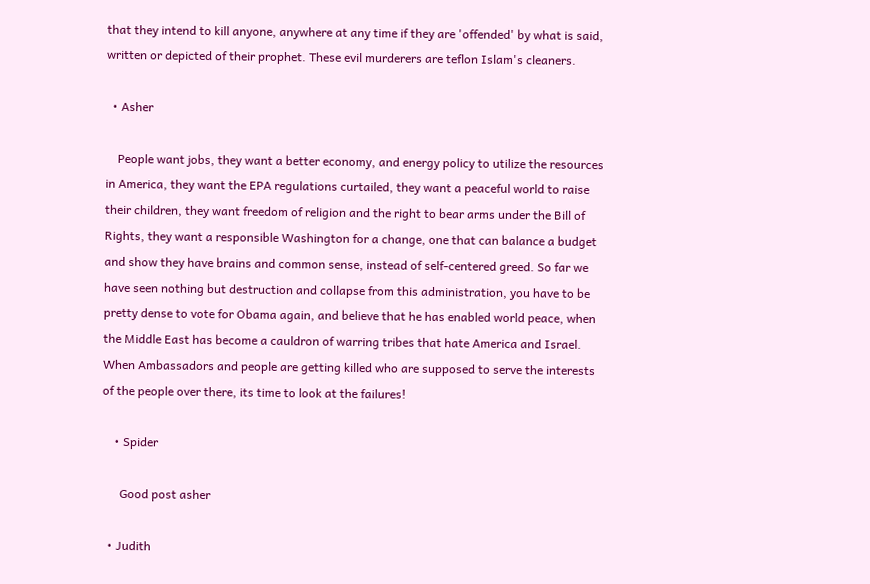that they intend to kill anyone, anywhere at any time if they are 'offended' by what is said, written or depicted of their prophet. These evil murderers are teflon Islam's cleaners.

  • Asher

    People want jobs, they want a better economy, and energy policy to utilize the resources in America, they want the EPA regulations curtailed, they want a peaceful world to raise their children, they want freedom of religion and the right to bear arms under the Bill of Rights, they want a responsible Washington for a change, one that can balance a budget and show they have brains and common sense, instead of self-centered greed. So far we have seen nothing but destruction and collapse from this administration, you have to be pretty dense to vote for Obama again, and believe that he has enabled world peace, when the Middle East has become a cauldron of warring tribes that hate America and Israel. When Ambassadors and people are getting killed who are supposed to serve the interests of the people over there, its time to look at the failures!

    • Spider

      Good post asher

  • Judith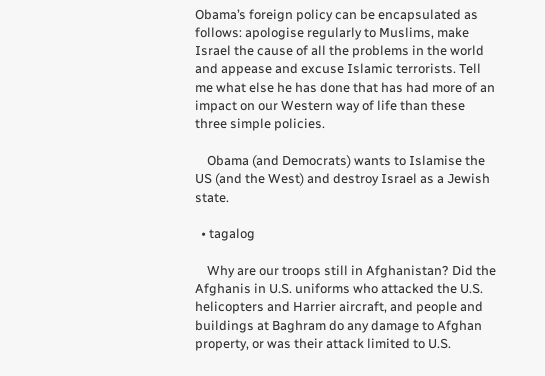Obama’s foreign policy can be encapsulated as follows: apologise regularly to Muslims, make Israel the cause of all the problems in the world and appease and excuse Islamic terrorists. Tell me what else he has done that has had more of an impact on our Western way of life than these three simple policies.

    Obama (and Democrats) wants to Islamise the US (and the West) and destroy Israel as a Jewish state.

  • tagalog

    Why are our troops still in Afghanistan? Did the Afghanis in U.S. uniforms who attacked the U.S. helicopters and Harrier aircraft, and people and buildings at Baghram do any damage to Afghan property, or was their attack limited to U.S.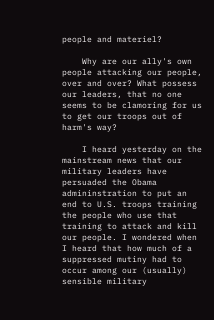people and materiel?

    Why are our ally's own people attacking our people, over and over? What possess our leaders, that no one seems to be clamoring for us to get our troops out of harm's way?

    I heard yesterday on the mainstream news that our military leaders have persuaded the Obama admininstration to put an end to U.S. troops training the people who use that training to attack and kill our people. I wondered when I heard that how much of a suppressed mutiny had to occur among our (usually) sensible military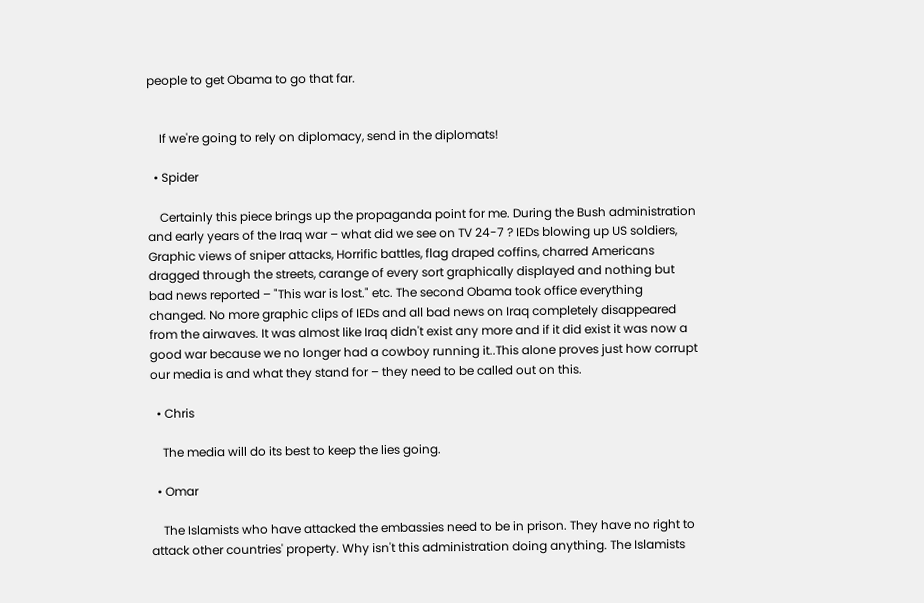people to get Obama to go that far.


    If we're going to rely on diplomacy, send in the diplomats!

  • Spider

    Certainly this piece brings up the propaganda point for me. During the Bush administration and early years of the Iraq war – what did we see on TV 24-7 ? IEDs blowing up US soldiers, Graphic views of sniper attacks, Horrific battles, flag draped coffins, charred Americans dragged through the streets, carange of every sort graphically displayed and nothing but bad news reported – "This war is lost." etc. The second Obama took office everything changed. No more graphic clips of IEDs and all bad news on Iraq completely disappeared from the airwaves. It was almost like Iraq didn't exist any more and if it did exist it was now a good war because we no longer had a cowboy running it..This alone proves just how corrupt our media is and what they stand for – they need to be called out on this.

  • Chris

    The media will do its best to keep the lies going.

  • Omar

    The Islamists who have attacked the embassies need to be in prison. They have no right to attack other countries' property. Why isn't this administration doing anything. The Islamists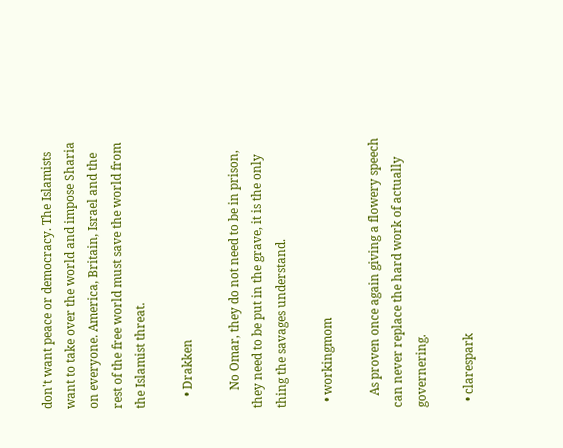don't want peace or democracy. The Islamists want to take over the world and impose Sharia on everyone. America, Britain, Israel and the rest of the free world must save the world from the Islamist threat.

    • Drakken

      No Omar, they do not need to be in prison, they need to be put in the grave, it is the only thing the savages understand.

  • workingmom

    As proven once again giving a flowery speech can never replace the hard work of actually governering.

  • clarespark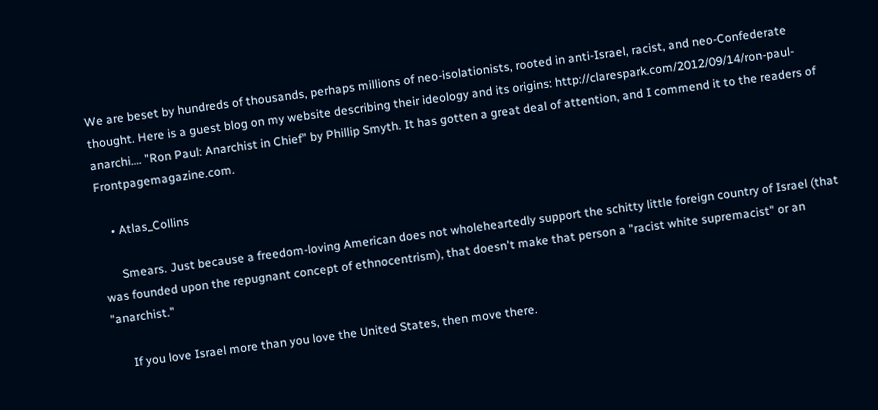We are beset by hundreds of thousands, perhaps millions of neo-isolationists, rooted in anti-Israel, racist, and neo-Confederate thought. Here is a guest blog on my website describing their ideology and its origins: http://clarespark.com/2012/09/14/ron-paul-anarchi…. "Ron Paul: Anarchist in Chief" by Phillip Smyth. It has gotten a great deal of attention, and I commend it to the readers of Frontpagemagazine.com.

    • Atlas_Collins

      Smears. Just because a freedom-loving American does not wholeheartedly support the schitty little foreign country of Israel (that was founded upon the repugnant concept of ethnocentrism), that doesn't make that person a "racist white supremacist" or an "anarchist."

      If you love Israel more than you love the United States, then move there.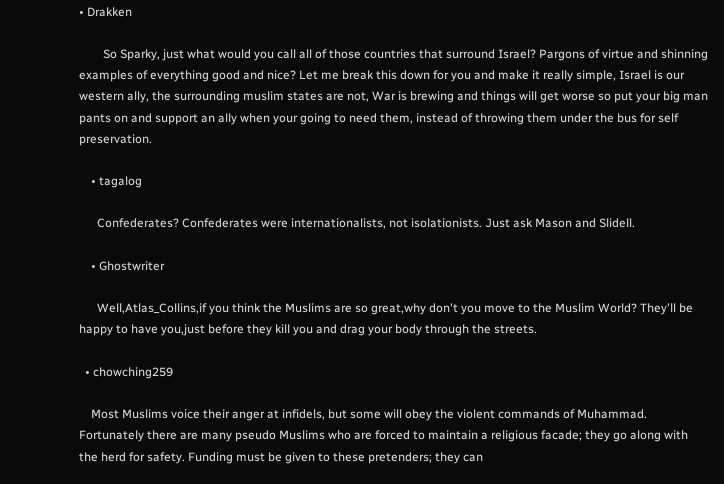• Drakken

        So Sparky, just what would you call all of those countries that surround Israel? Pargons of virtue and shinning examples of everything good and nice? Let me break this down for you and make it really simple, Israel is our western ally, the surrounding muslim states are not, War is brewing and things will get worse so put your big man pants on and support an ally when your going to need them, instead of throwing them under the bus for self preservation.

    • tagalog

      Confederates? Confederates were internationalists, not isolationists. Just ask Mason and Slidell.

    • Ghostwriter

      Well,Atlas_Collins,if you think the Muslims are so great,why don't you move to the Muslim World? They'll be happy to have you,just before they kill you and drag your body through the streets.

  • chowching259

    Most Muslims voice their anger at infidels, but some will obey the violent commands of Muhammad. Fortunately there are many pseudo Muslims who are forced to maintain a religious facade; they go along with the herd for safety. Funding must be given to these pretenders; they can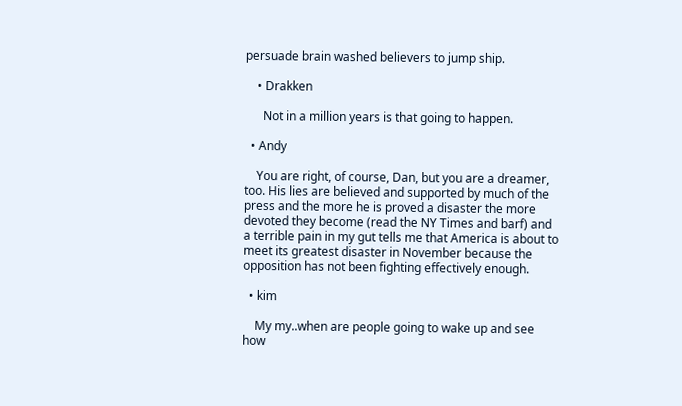persuade brain washed believers to jump ship.

    • Drakken

      Not in a million years is that going to happen.

  • Andy

    You are right, of course, Dan, but you are a dreamer, too. His lies are believed and supported by much of the press and the more he is proved a disaster the more devoted they become (read the NY Times and barf) and a terrible pain in my gut tells me that America is about to meet its greatest disaster in November because the opposition has not been fighting effectively enough.

  • kim

    My my..when are people going to wake up and see how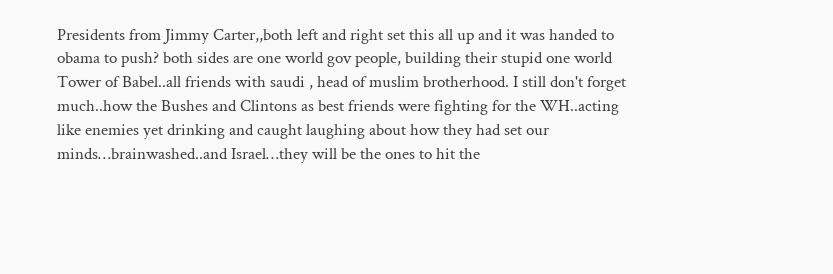Presidents from Jimmy Carter,,both left and right set this all up and it was handed to obama to push? both sides are one world gov people, building their stupid one world Tower of Babel..all friends with saudi , head of muslim brotherhood. I still don't forget much..how the Bushes and Clintons as best friends were fighting for the WH..acting like enemies yet drinking and caught laughing about how they had set our minds…brainwashed..and Israel…they will be the ones to hit the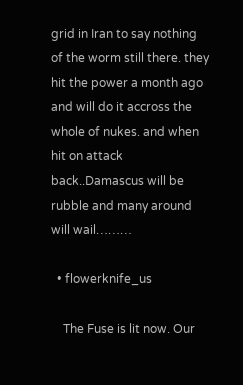grid in Iran to say nothing of the worm still there. they hit the power a month ago and will do it accross the whole of nukes. and when hit on attack back..Damascus will be rubble and many around will wail………

  • flowerknife_us

    The Fuse is lit now. Our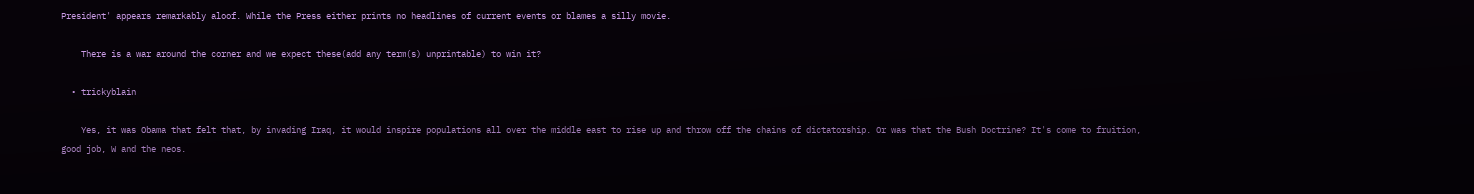President' appears remarkably aloof. While the Press either prints no headlines of current events or blames a silly movie.

    There is a war around the corner and we expect these(add any term(s) unprintable) to win it?

  • trickyblain

    Yes, it was Obama that felt that, by invading Iraq, it would inspire populations all over the middle east to rise up and throw off the chains of dictatorship. Or was that the Bush Doctrine? It's come to fruition, good job, W and the neos.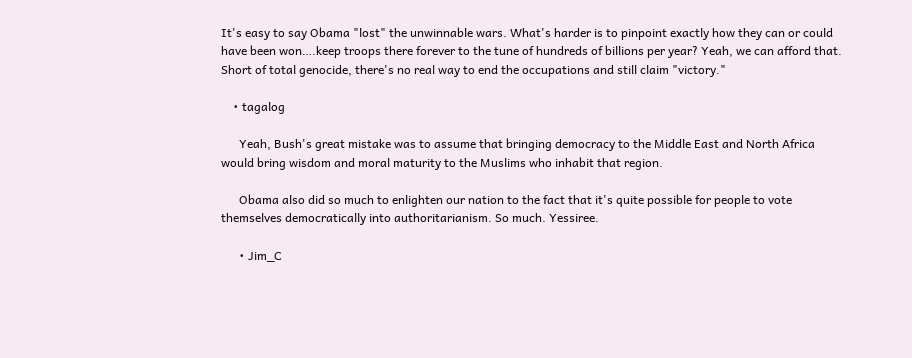It's easy to say Obama "lost" the unwinnable wars. What's harder is to pinpoint exactly how they can or could have been won….keep troops there forever to the tune of hundreds of billions per year? Yeah, we can afford that. Short of total genocide, there's no real way to end the occupations and still claim "victory."

    • tagalog

      Yeah, Bush's great mistake was to assume that bringing democracy to the Middle East and North Africa would bring wisdom and moral maturity to the Muslims who inhabit that region.

      Obama also did so much to enlighten our nation to the fact that it's quite possible for people to vote themselves democratically into authoritarianism. So much. Yessiree.

      • Jim_C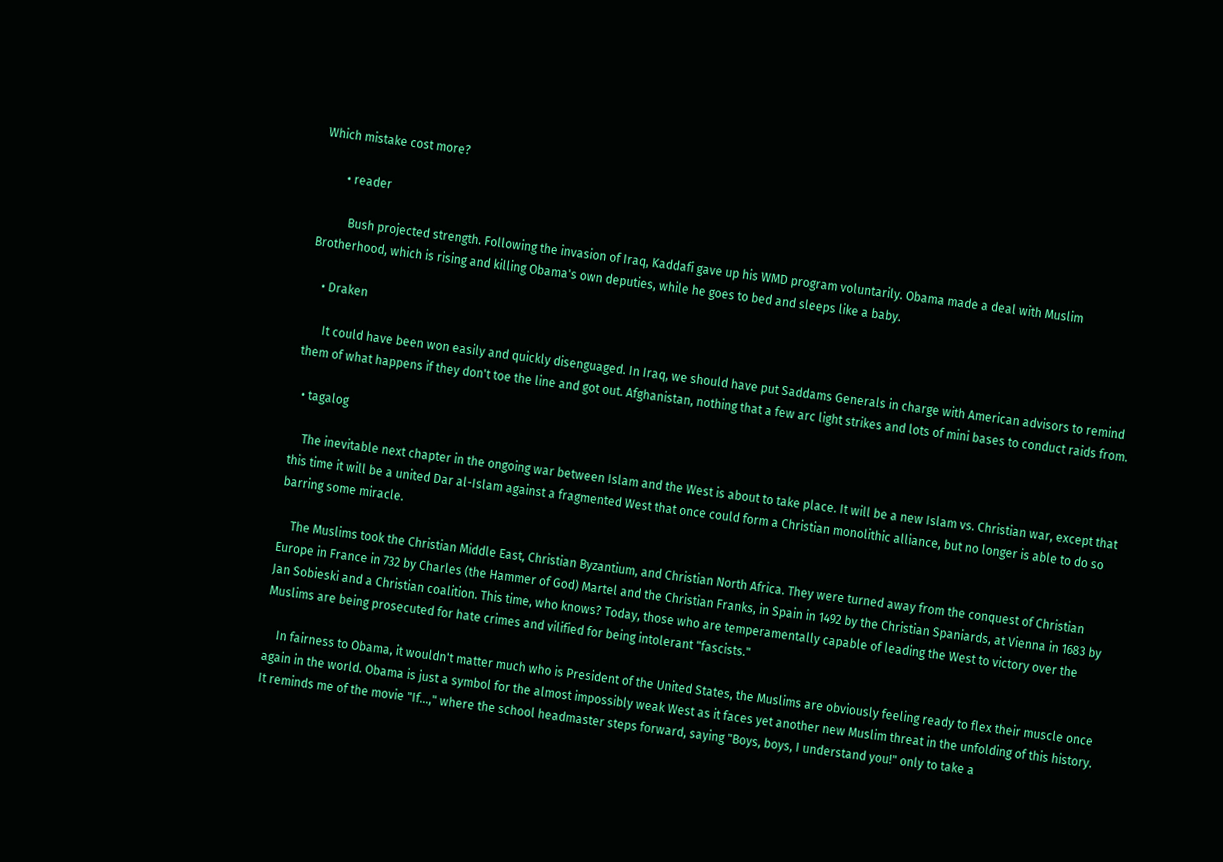Which mistake cost more?

        • reader

          Bush projected strength. Following the invasion of Iraq, Kaddafi gave up his WMD program voluntarily. Obama made a deal with Muslim Brotherhood, which is rising and killing Obama's own deputies, while he goes to bed and sleeps like a baby.

    • Draken

      It could have been won easily and quickly disenguaged. In Iraq, we should have put Saddams Generals in charge with American advisors to remind them of what happens if they don't toe the line and got out. Afghanistan, nothing that a few arc light strikes and lots of mini bases to conduct raids from.

  • tagalog

    The inevitable next chapter in the ongoing war between Islam and the West is about to take place. It will be a new Islam vs. Christian war, except that this time it will be a united Dar al-Islam against a fragmented West that once could form a Christian monolithic alliance, but no longer is able to do so barring some miracle.

    The Muslims took the Christian Middle East, Christian Byzantium, and Christian North Africa. They were turned away from the conquest of Christian Europe in France in 732 by Charles (the Hammer of God) Martel and the Christian Franks, in Spain in 1492 by the Christian Spaniards, at Vienna in 1683 by Jan Sobieski and a Christian coalition. This time, who knows? Today, those who are temperamentally capable of leading the West to victory over the Muslims are being prosecuted for hate crimes and vilified for being intolerant "fascists."

    In fairness to Obama, it wouldn't matter much who is President of the United States, the Muslims are obviously feeling ready to flex their muscle once again in the world. Obama is just a symbol for the almost impossibly weak West as it faces yet another new Muslim threat in the unfolding of this history. It reminds me of the movie "If…," where the school headmaster steps forward, saying "Boys, boys, I understand you!" only to take a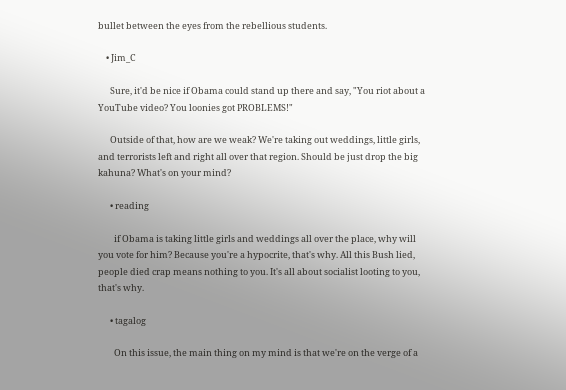bullet between the eyes from the rebellious students.

    • Jim_C

      Sure, it'd be nice if Obama could stand up there and say, "You riot about a YouTube video? You loonies got PROBLEMS!"

      Outside of that, how are we weak? We're taking out weddings, little girls, and terrorists left and right all over that region. Should be just drop the big kahuna? What's on your mind?

      • reading

        if Obama is taking little girls and weddings all over the place, why will you vote for him? Because you're a hypocrite, that's why. All this Bush lied, people died crap means nothing to you. It's all about socialist looting to you, that's why.

      • tagalog

        On this issue, the main thing on my mind is that we're on the verge of a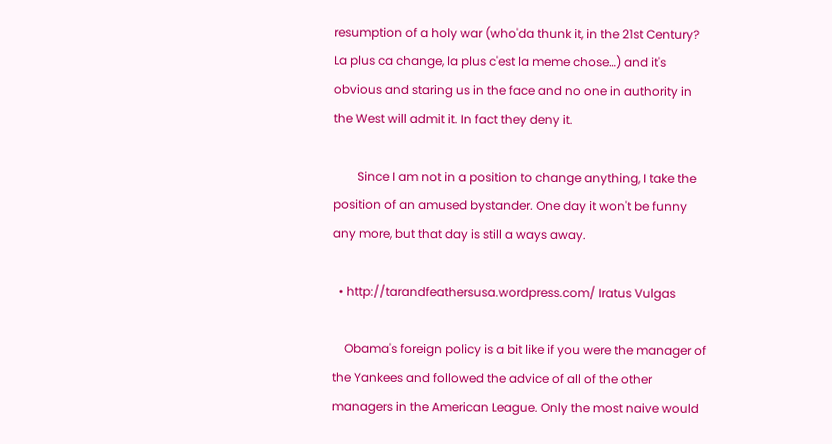resumption of a holy war (who'da thunk it, in the 21st Century? La plus ca change, la plus c'est la meme chose…) and it's obvious and staring us in the face and no one in authority in the West will admit it. In fact they deny it.

        Since I am not in a position to change anything, I take the position of an amused bystander. One day it won't be funny any more, but that day is still a ways away.

  • http://tarandfeathersusa.wordpress.com/ Iratus Vulgas

    Obama's foreign policy is a bit like if you were the manager of the Yankees and followed the advice of all of the other managers in the American League. Only the most naive would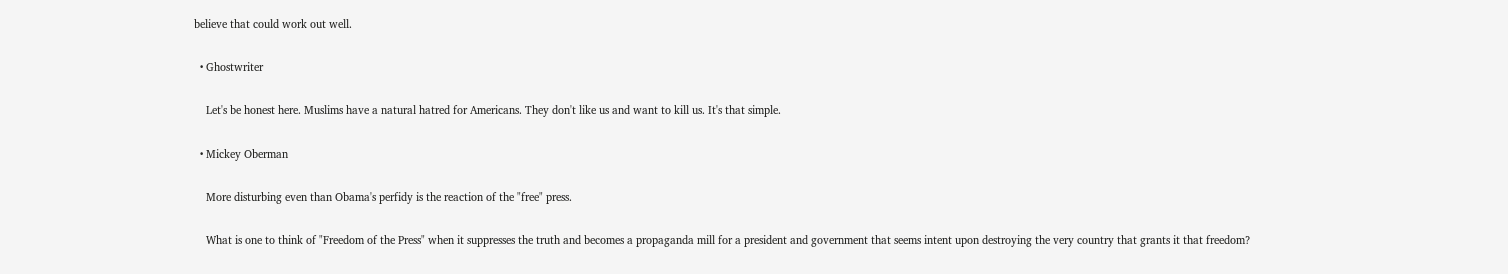believe that could work out well.

  • Ghostwriter

    Let's be honest here. Muslims have a natural hatred for Americans. They don't like us and want to kill us. It's that simple.

  • Mickey Oberman

    More disturbing even than Obama's perfidy is the reaction of the "free" press.

    What is one to think of "Freedom of the Press" when it suppresses the truth and becomes a propaganda mill for a president and government that seems intent upon destroying the very country that grants it that freedom?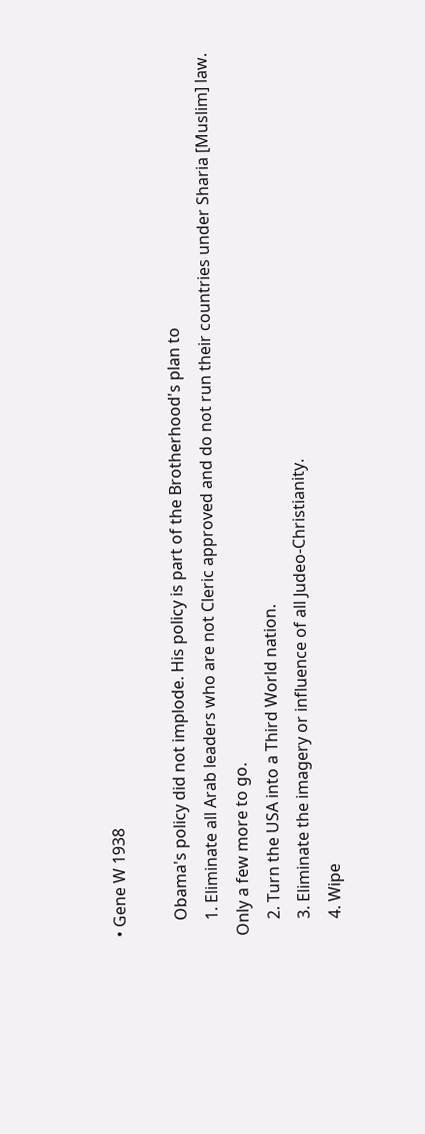• Gene W 1938

    Obama's policy did not implode. His policy is part of the Brotherhood's plan to
    1. Eliminate all Arab leaders who are not Cleric approved and do not run their countries under Sharia [Muslim] law. Only a few more to go.
    2. Turn the USA into a Third World nation.
    3. Eliminate the imagery or influence of all Judeo-Christianity.
    4. Wipe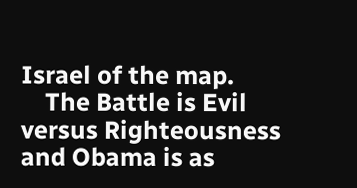Israel of the map.
    The Battle is Evil versus Righteousness and Obama is as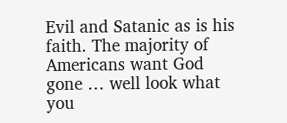Evil and Satanic as is his faith. The majority of Americans want God gone … well look what you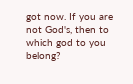got now. If you are not God's, then to which god to you belong?